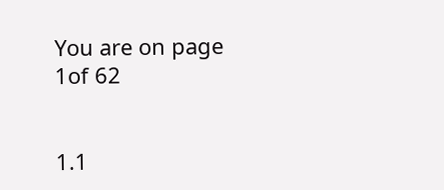You are on page 1of 62


1.1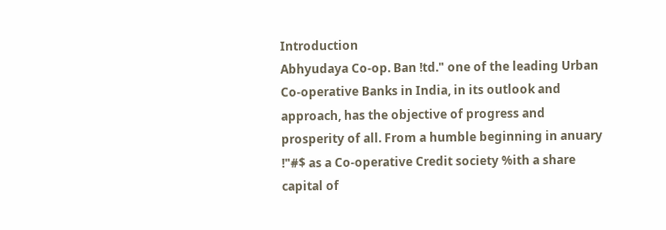Introduction
Abhyudaya Co-op. Ban !td." one of the leading Urban Co-operative Banks in India, in its outlook and approach, has the objective of progress and prosperity of all. From a humble beginning in anuary !"#$ as a Co-operative Credit society %ith a share capital of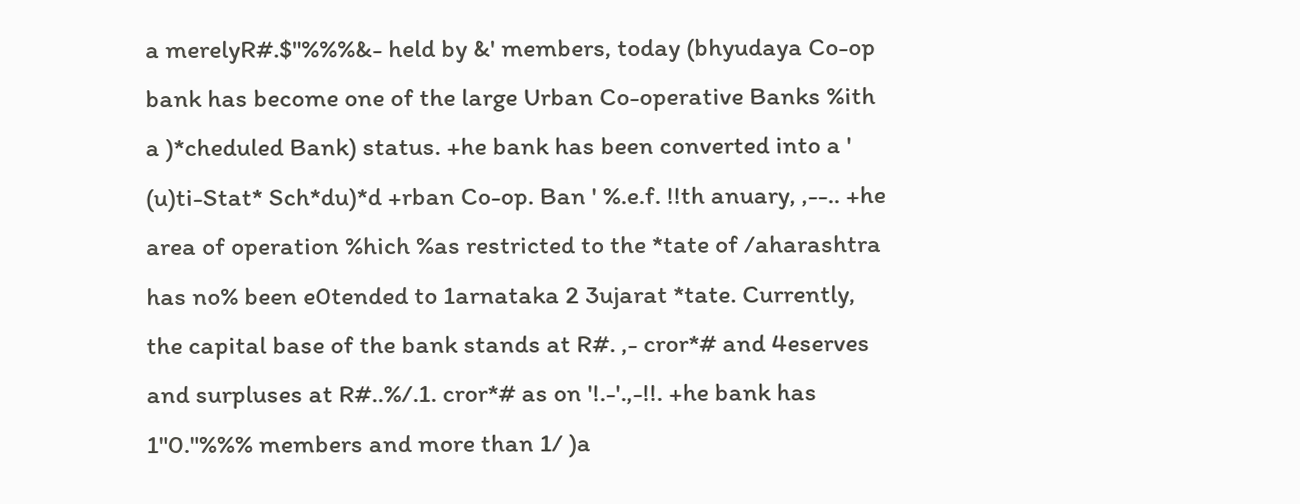a merelyR#.$"%%%&- held by &' members, today (bhyudaya Co-op bank has become one of the large Urban Co-operative Banks %ith a )*cheduled Bank) status. +he bank has been converted into a ' (u)ti-Stat* Sch*du)*d +rban Co-op. Ban ' %.e.f. !!th anuary, ,--.. +he area of operation %hich %as restricted to the *tate of /aharashtra has no% been e0tended to 1arnataka 2 3ujarat *tate. Currently, the capital base of the bank stands at R#. ,- cror*# and 4eserves and surpluses at R#..%/.1. cror*# as on '!.-'.,-!!. +he bank has 1"0."%%% members and more than 1/ )a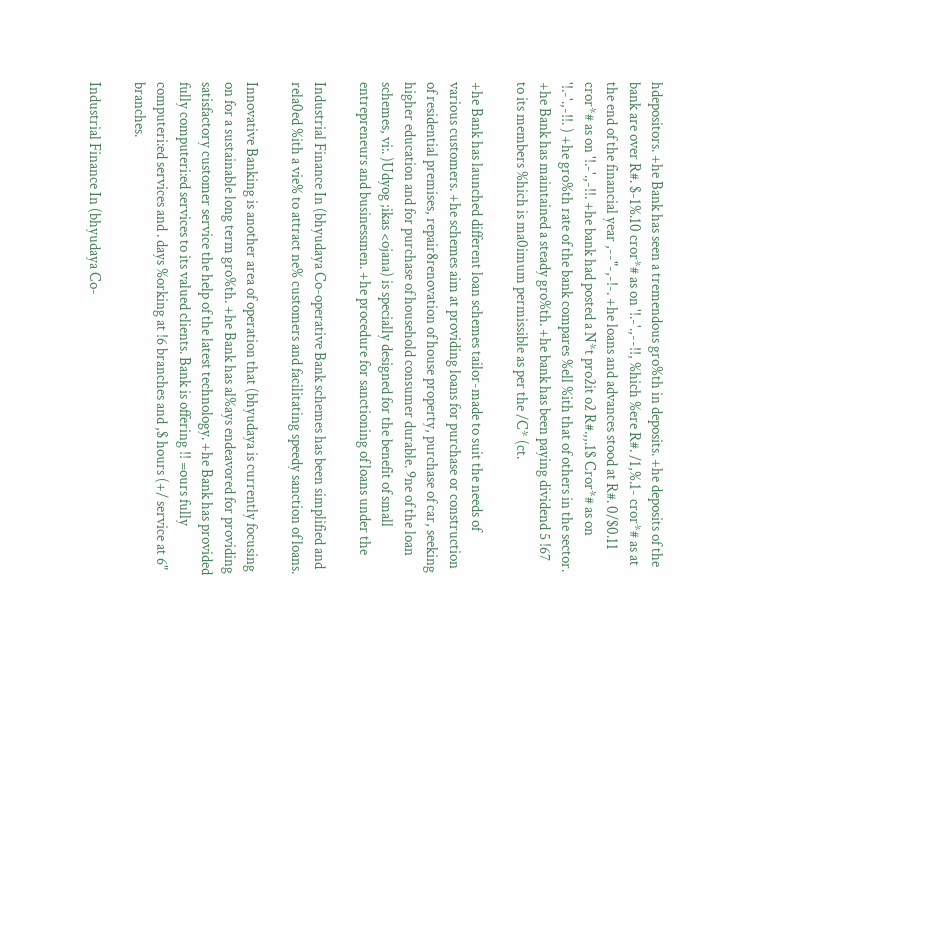hdepositors. +he Bank has seen a tremendous gro%th in deposits. +he deposits of the bank are over R#. $-1%.10 cror*# as on '!.-'.,--!!, %hich %ere R#. /1,%.1- cror*# as at the end of the financial year ,--"-,-!-. +he loans and advances stood at R#. 0/$0.11 cror*# as on '!.-'.,-!!. +he bank had posted a N*t pro2it o2 R#.,,.1$ Cror*# as on '!.-'.,-!!. ) +he gro%th rate of the bank compares %ell %ith that of others in the sector. +he Bank has maintained a steady gro%th. +he bank has been paying dividend 5 !67 to its members %hich is ma0imum permissible as per the /C* (ct.

+he Bank has launched different loan schemes tailor-made to suit the needs of various customers. +he schemes aim at providing loans for purchase or construction of residential premises, repair8renovation of house property, purchase of car, seeking higher education and for purchase of household consumer durable. 9ne of the loan schemes, vi:. )Udyog ;ikas <ojana) is specially designed for the benefit of small entrepreneurs and businessmen. +he procedure for sanctioning of loans under the

Industrial Finance In (bhyudaya Co-operative Bank schemes has been simplified and rela0ed %ith a vie% to attract ne% customers and facilitating speedy sanction of loans.

Innovative Banking is another area of operation that (bhyudaya is currently focusing on for a sustainable long term gro%th. +he Bank has al%ays endeavored for providing satisfactory customer service the help of the latest technology. +he Bank has provided fully computeri:ed services to its valued clients. Bank is offering !! =ours fully computeri:ed services and . days %orking at !6 branches and ,$ hours (+/ service at 6" branches.

Industrial Finance In (bhyudaya Co-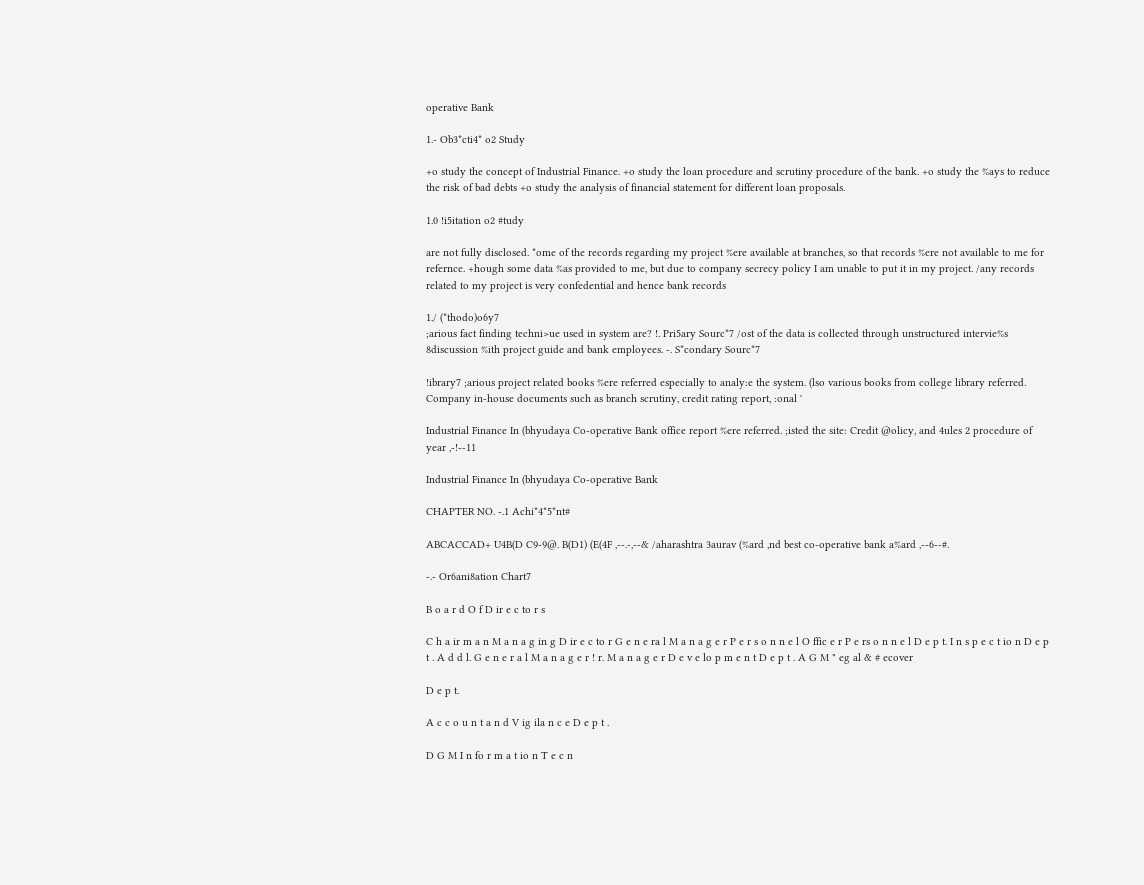operative Bank

1.- Ob3*cti4* o2 Study

+o study the concept of Industrial Finance. +o study the loan procedure and scrutiny procedure of the bank. +o study the %ays to reduce the risk of bad debts +o study the analysis of financial statement for different loan proposals.

1.0 !i5itation o2 #tudy

are not fully disclosed. *ome of the records regarding my project %ere available at branches, so that records %ere not available to me for refernce. +hough some data %as provided to me, but due to company secrecy policy I am unable to put it in my project. /any records related to my project is very confedential and hence bank records

1./ (*thodo)o6y7
;arious fact finding techni>ue used in system are? !. Pri5ary Sourc*7 /ost of the data is collected through unstructured intervie%s 8discussion %ith project guide and bank employees. -. S*condary Sourc*7

!ibrary7 ;arious project related books %ere referred especially to analy:e the system. (lso various books from college library referred. Company in-house documents such as branch scrutiny, credit rating report, :onal '

Industrial Finance In (bhyudaya Co-operative Bank office report %ere referred. ;isted the site: Credit @olicy, and 4ules 2 procedure of year ,-!--11

Industrial Finance In (bhyudaya Co-operative Bank

CHAPTER NO. -.1 Achi*4*5*nt#

ABCACCAD+ U4B(D C9-9@. B(D1) (E(4F ,--.-,--& /aharashtra 3aurav (%ard ,nd best co-operative bank a%ard ,--6--#.

-.- Or6ani8ation Chart7

B o a r d O f D ir e c to r s

C h a ir m a n M a n a g in g D ir e c to r G e n e ra l M a n a g e r P e r s o n n e l O ffic e r P e rs o n n e l D e p t. I n s p e c t io n D e p t . A d d l. G e n e r a l M a n a g e r ! r. M a n a g e r D e v e lo p m e n t D e p t . A G M " eg al & # ecover

D e p t.

A c c o u n t a n d V ig ila n c e D e p t .

D G M I n fo r m a t io n T e c n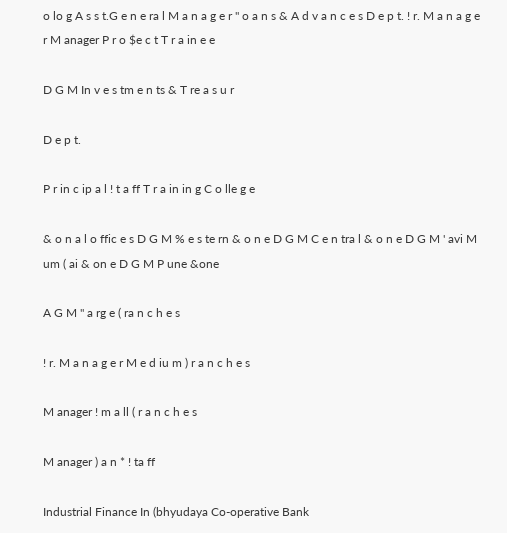o lo g A s s t.G e n e ra l M a n a g e r " o a n s & A d v a n c e s D e p t. ! r. M a n a g e r M anager P r o $e c t T r a in e e

D G M In v e s tm e n ts & T re a s u r

D e p t.

P r in c ip a l ! t a ff T r a in in g C o lle g e

& o n a l o ffic e s D G M % e s te rn & o n e D G M C e n tra l & o n e D G M ' avi M um ( ai & on e D G M P une &one

A G M " a rg e ( ra n c h e s

! r. M a n a g e r M e d iu m ) r a n c h e s

M anager ! m a ll ( r a n c h e s

M anager ) a n * ! ta ff

Industrial Finance In (bhyudaya Co-operative Bank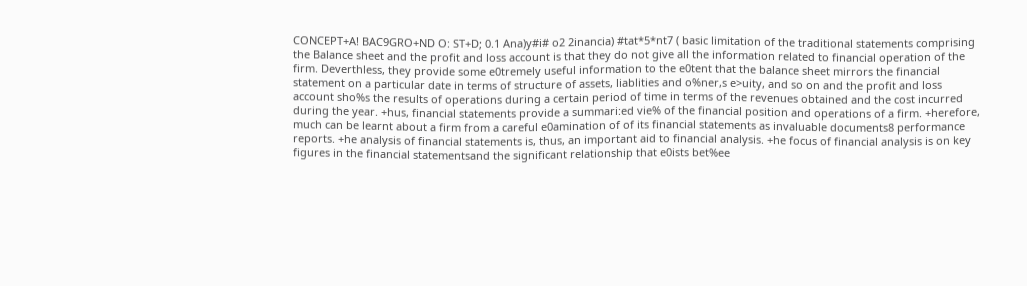CONCEPT+A! BAC9GRO+ND O: ST+D; 0.1 Ana)y#i# o2 2inancia) #tat*5*nt7 ( basic limitation of the traditional statements comprising the Balance sheet and the profit and loss account is that they do not give all the information related to financial operation of the firm. Deverthless, they provide some e0tremely useful information to the e0tent that the balance sheet mirrors the financial statement on a particular date in terms of structure of assets, liablities and o%ner,s e>uity, and so on and the profit and loss account sho%s the results of operations during a certain period of time in terms of the revenues obtained and the cost incurred during the year. +hus, financial statements provide a summari:ed vie% of the financial position and operations of a firm. +herefore, much can be learnt about a firm from a careful e0amination of of its financial statements as invaluable documents8 performance reports. +he analysis of financial statements is, thus, an important aid to financial analysis. +he focus of financial analysis is on key figures in the financial statementsand the significant relationship that e0ists bet%ee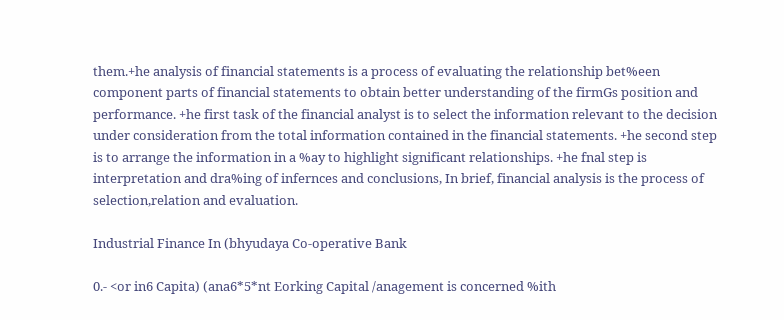them.+he analysis of financial statements is a process of evaluating the relationship bet%een component parts of financial statements to obtain better understanding of the firmGs position and performance. +he first task of the financial analyst is to select the information relevant to the decision under consideration from the total information contained in the financial statements. +he second step is to arrange the information in a %ay to highlight significant relationships. +he fnal step is interpretation and dra%ing of infernces and conclusions, In brief, financial analysis is the process of selection,relation and evaluation.

Industrial Finance In (bhyudaya Co-operative Bank

0.- <or in6 Capita) (ana6*5*nt Eorking Capital /anagement is concerned %ith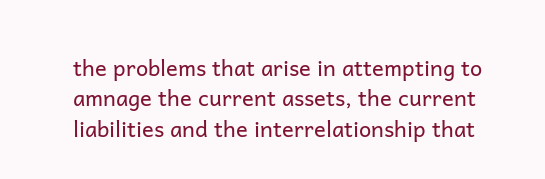the problems that arise in attempting to amnage the current assets, the current liabilities and the interrelationship that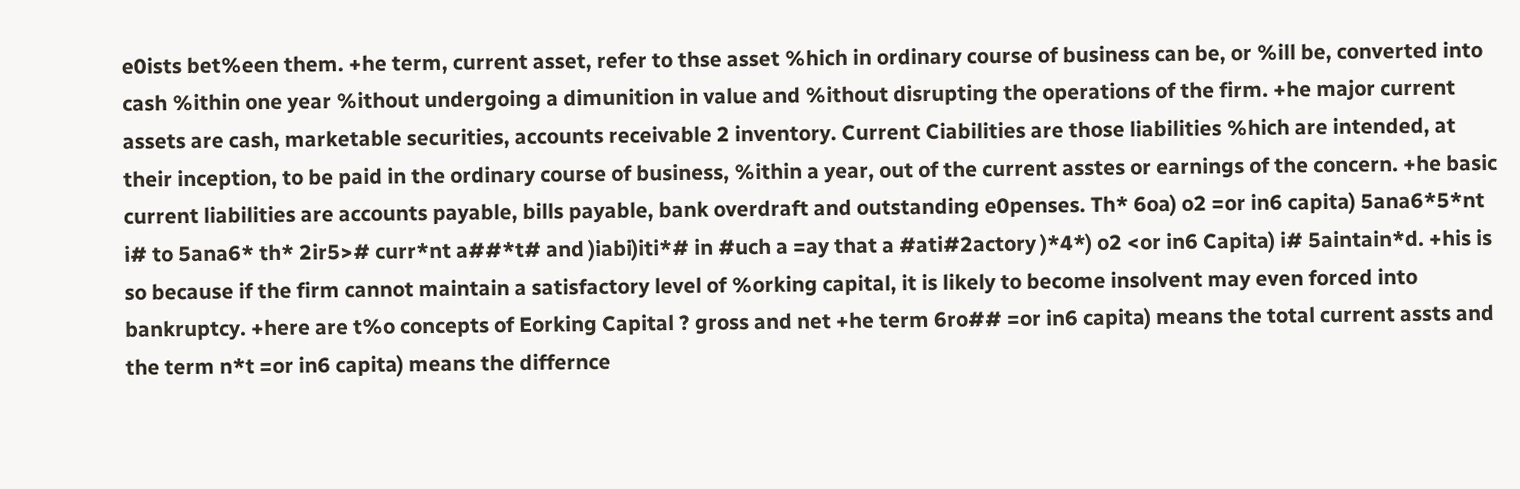e0ists bet%een them. +he term, current asset, refer to thse asset %hich in ordinary course of business can be, or %ill be, converted into cash %ithin one year %ithout undergoing a dimunition in value and %ithout disrupting the operations of the firm. +he major current assets are cash, marketable securities, accounts receivable 2 inventory. Current Ciabilities are those liabilities %hich are intended, at their inception, to be paid in the ordinary course of business, %ithin a year, out of the current asstes or earnings of the concern. +he basic current liabilities are accounts payable, bills payable, bank overdraft and outstanding e0penses. Th* 6oa) o2 =or in6 capita) 5ana6*5*nt i# to 5ana6* th* 2ir5># curr*nt a##*t# and )iabi)iti*# in #uch a =ay that a #ati#2actory )*4*) o2 <or in6 Capita) i# 5aintain*d. +his is so because if the firm cannot maintain a satisfactory level of %orking capital, it is likely to become insolvent may even forced into bankruptcy. +here are t%o concepts of Eorking Capital ? gross and net +he term 6ro## =or in6 capita) means the total current assts and the term n*t =or in6 capita) means the differnce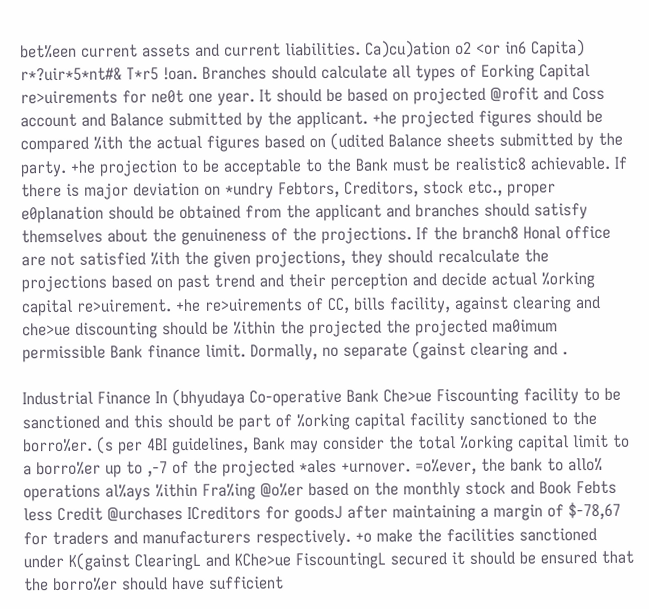bet%een current assets and current liabilities. Ca)cu)ation o2 <or in6 Capita) r*?uir*5*nt#& T*r5 !oan. Branches should calculate all types of Eorking Capital re>uirements for ne0t one year. It should be based on projected @rofit and Coss account and Balance submitted by the applicant. +he projected figures should be compared %ith the actual figures based on (udited Balance sheets submitted by the party. +he projection to be acceptable to the Bank must be realistic8 achievable. If there is major deviation on *undry Febtors, Creditors, stock etc., proper e0planation should be obtained from the applicant and branches should satisfy themselves about the genuineness of the projections. If the branch8 Honal office are not satisfied %ith the given projections, they should recalculate the projections based on past trend and their perception and decide actual %orking capital re>uirement. +he re>uirements of CC, bills facility, against clearing and che>ue discounting should be %ithin the projected the projected ma0imum permissible Bank finance limit. Dormally, no separate (gainst clearing and .

Industrial Finance In (bhyudaya Co-operative Bank Che>ue Fiscounting facility to be sanctioned and this should be part of %orking capital facility sanctioned to the borro%er. (s per 4BI guidelines, Bank may consider the total %orking capital limit to a borro%er up to ,-7 of the projected *ales +urnover. =o%ever, the bank to allo% operations al%ays %ithin Fra%ing @o%er based on the monthly stock and Book Febts less Credit @urchases ICreditors for goodsJ after maintaining a margin of $-78,67 for traders and manufacturers respectively. +o make the facilities sanctioned under K(gainst ClearingL and KChe>ue FiscountingL secured it should be ensured that the borro%er should have sufficient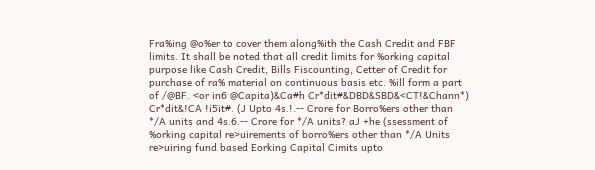Fra%ing @o%er to cover them along%ith the Cash Credit and FBF limits. It shall be noted that all credit limits for %orking capital purpose like Cash Credit, Bills Fiscounting, Cetter of Credit for purchase of ra% material on continuous basis etc. %ill form a part of /@BF. <or in6 @Capita)&Ca#h Cr*dit#&DBD&SBD&<CT!&Chann*) Cr*dit&!CA !i5it#. (J Upto 4s.!.-- Crore for Borro%ers other than */A units and 4s.6.-- Crore for */A units? aJ +he (ssessment of %orking capital re>uirements of borro%ers other than */A Units re>uiring fund based Eorking Capital Cimits upto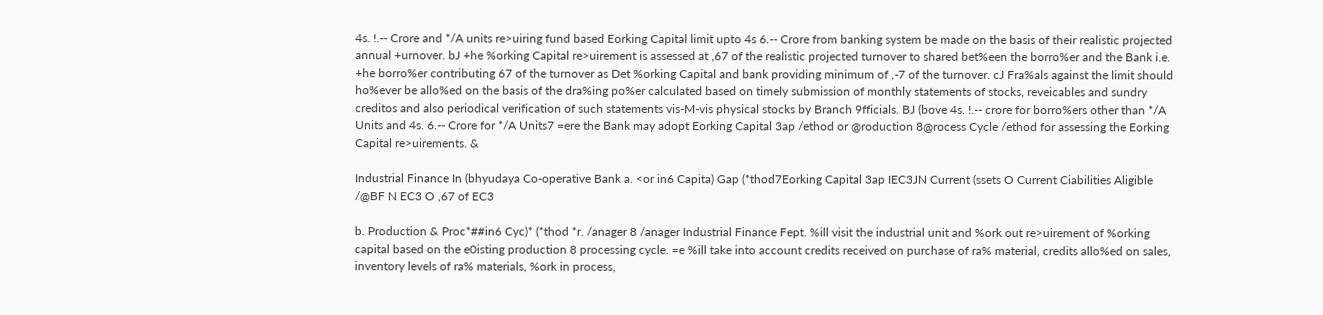4s. !.-- Crore and */A units re>uiring fund based Eorking Capital limit upto 4s 6.-- Crore from banking system be made on the basis of their realistic projected annual +urnover. bJ +he %orking Capital re>uirement is assessed at ,67 of the realistic projected turnover to shared bet%een the borro%er and the Bank i.e. +he borro%er contributing 67 of the turnover as Det %orking Capital and bank providing minimum of ,-7 of the turnover. cJ Fra%als against the limit should ho%ever be allo%ed on the basis of the dra%ing po%er calculated based on timely submission of monthly statements of stocks, reveicables and sundry creditos and also periodical verification of such statements vis-M-vis physical stocks by Branch 9fficials. BJ (bove 4s. !.-- crore for borro%ers other than */A Units and 4s. 6.-- Crore for */A Units7 =ere the Bank may adopt Eorking Capital 3ap /ethod or @roduction 8@rocess Cycle /ethod for assessing the Eorking Capital re>uirements. &

Industrial Finance In (bhyudaya Co-operative Bank a. <or in6 Capita) Gap (*thod7Eorking Capital 3ap IEC3JN Current (ssets O Current Ciabilities Aligible /@BF N EC3 O ,67 of EC3

b. Production & Proc*##in6 Cyc)* (*thod *r. /anager 8 /anager Industrial Finance Fept. %ill visit the industrial unit and %ork out re>uirement of %orking capital based on the e0isting production 8 processing cycle. =e %ill take into account credits received on purchase of ra% material, credits allo%ed on sales, inventory levels of ra% materials, %ork in process,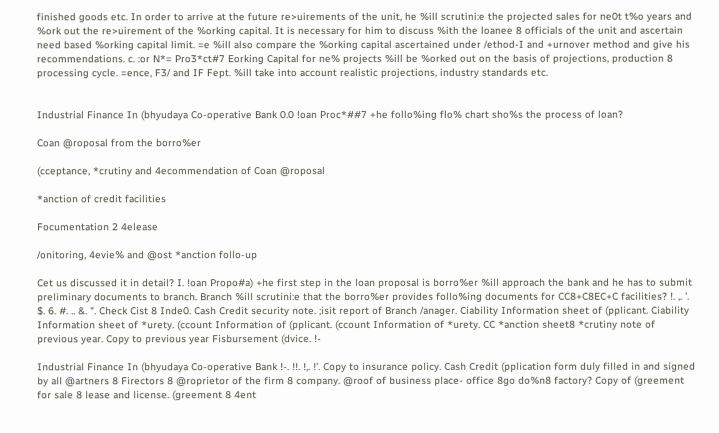finished goods etc. In order to arrive at the future re>uirements of the unit, he %ill scrutini:e the projected sales for ne0t t%o years and %ork out the re>uirement of the %orking capital. It is necessary for him to discuss %ith the loanee 8 officials of the unit and ascertain need based %orking capital limit. =e %ill also compare the %orking capital ascertained under /ethod-I and +urnover method and give his recommendations. c. :or N*= Pro3*ct#7 Eorking Capital for ne% projects %ill be %orked out on the basis of projections, production 8 processing cycle. =ence, F3/ and IF Fept. %ill take into account realistic projections, industry standards etc.


Industrial Finance In (bhyudaya Co-operative Bank 0.0 !oan Proc*##7 +he follo%ing flo% chart sho%s the process of loan?

Coan @roposal from the borro%er

(cceptance, *crutiny and 4ecommendation of Coan @roposal

*anction of credit facilities

Focumentation 2 4elease

/onitoring, 4evie% and @ost *anction follo-up

Cet us discussed it in detail? I. !oan Propo#a) +he first step in the loan proposal is borro%er %ill approach the bank and he has to submit preliminary documents to branch. Branch %ill scrutini:e that the borro%er provides follo%ing documents for CC8+C8EC+C facilities? !. ,. '. $. 6. #. .. &. ". Check Cist 8 Inde0. Cash Credit security note. ;isit report of Branch /anager. Ciability Information sheet of (pplicant. Ciability Information sheet of *urety. (ccount Information of (pplicant. (ccount Information of *urety. CC *anction sheet8 *crutiny note of previous year. Copy to previous year Fisbursement (dvice. !-

Industrial Finance In (bhyudaya Co-operative Bank !-. !!. !,. !'. Copy to insurance policy. Cash Credit (pplication form duly filled in and signed by all @artners 8 Firectors 8 @roprietor of the firm 8 company. @roof of business place- office 8go do%n8 factory? Copy of (greement for sale 8 lease and license. (greement 8 4ent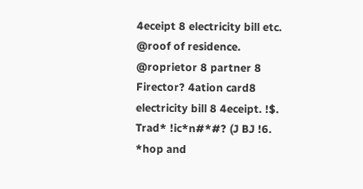4eceipt 8 electricity bill etc. @roof of residence. @roprietor 8 partner 8 Firector? 4ation card8 electricity bill 8 4eceipt. !$. Trad* !ic*n#*#? (J BJ !6. *hop and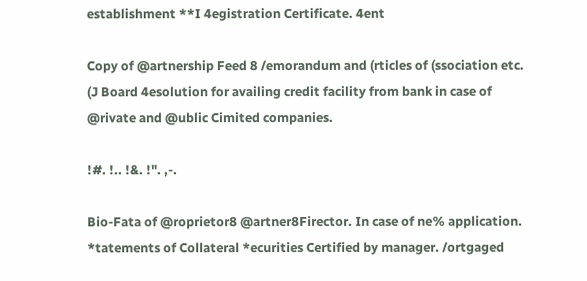establishment **I 4egistration Certificate. 4ent

Copy of @artnership Feed 8 /emorandum and (rticles of (ssociation etc. (J Board 4esolution for availing credit facility from bank in case of @rivate and @ublic Cimited companies.

!#. !.. !&. !". ,-.

Bio-Fata of @roprietor8 @artner8Firector. In case of ne% application. *tatements of Collateral *ecurities Certified by manager. /ortgaged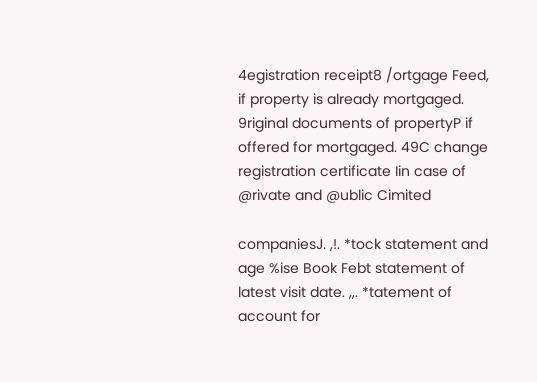4egistration receipt8 /ortgage Feed, if property is already mortgaged. 9riginal documents of propertyP if offered for mortgaged. 49C change registration certificate Iin case of @rivate and @ublic Cimited

companiesJ. ,!. *tock statement and age %ise Book Febt statement of latest visit date. ,,. *tatement of account for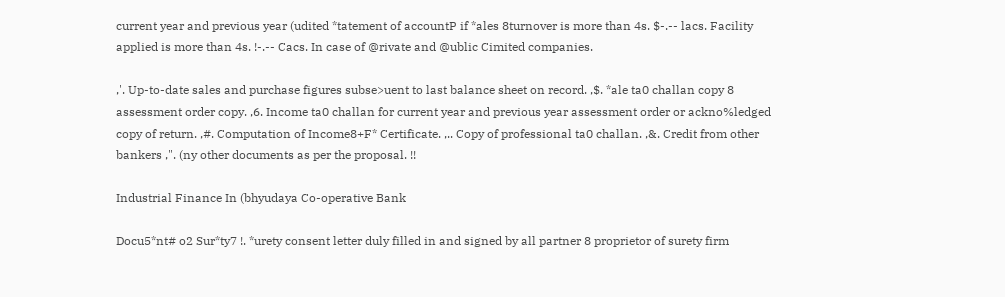current year and previous year (udited *tatement of accountP if *ales 8turnover is more than 4s. $-.-- lacs. Facility applied is more than 4s. !-.-- Cacs. In case of @rivate and @ublic Cimited companies.

,'. Up-to-date sales and purchase figures subse>uent to last balance sheet on record. ,$. *ale ta0 challan copy 8 assessment order copy. ,6. Income ta0 challan for current year and previous year assessment order or ackno%ledged copy of return. ,#. Computation of Income8+F* Certificate. ,.. Copy of professional ta0 challan. ,&. Credit from other bankers ,". (ny other documents as per the proposal. !!

Industrial Finance In (bhyudaya Co-operative Bank

Docu5*nt# o2 Sur*ty7 !. *urety consent letter duly filled in and signed by all partner 8 proprietor of surety firm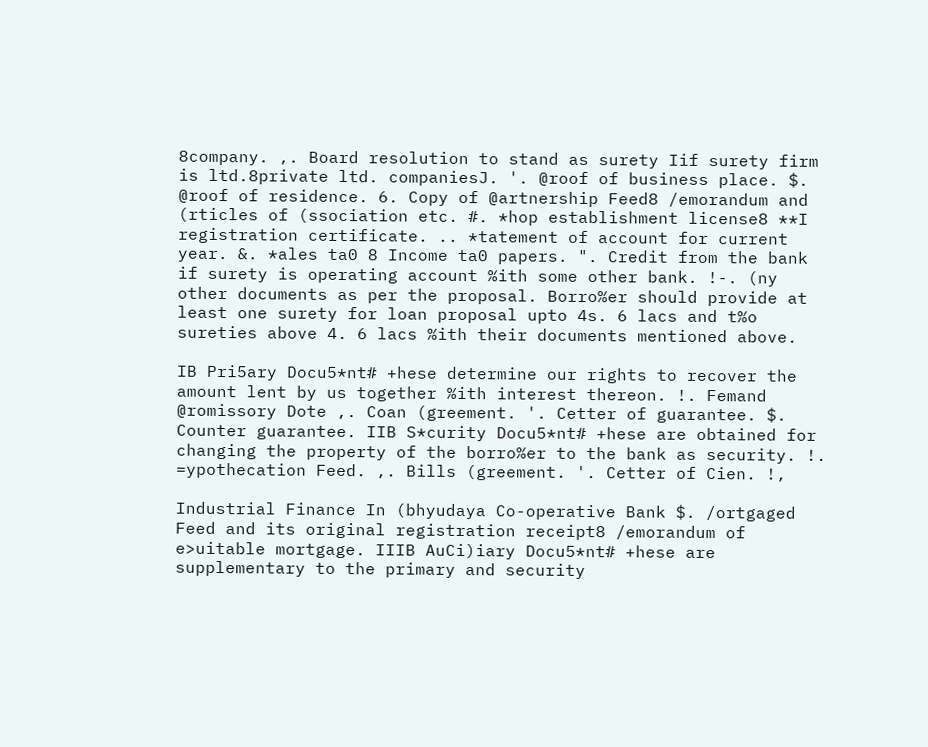8company. ,. Board resolution to stand as surety Iif surety firm is ltd.8private ltd. companiesJ. '. @roof of business place. $. @roof of residence. 6. Copy of @artnership Feed8 /emorandum and (rticles of (ssociation etc. #. *hop establishment license8 **I registration certificate. .. *tatement of account for current year. &. *ales ta0 8 Income ta0 papers. ". Credit from the bank if surety is operating account %ith some other bank. !-. (ny other documents as per the proposal. Borro%er should provide at least one surety for loan proposal upto 4s. 6 lacs and t%o sureties above 4. 6 lacs %ith their documents mentioned above.

IB Pri5ary Docu5*nt# +hese determine our rights to recover the amount lent by us together %ith interest thereon. !. Femand @romissory Dote ,. Coan (greement. '. Cetter of guarantee. $. Counter guarantee. IIB S*curity Docu5*nt# +hese are obtained for changing the property of the borro%er to the bank as security. !. =ypothecation Feed. ,. Bills (greement. '. Cetter of Cien. !,

Industrial Finance In (bhyudaya Co-operative Bank $. /ortgaged Feed and its original registration receipt8 /emorandum of e>uitable mortgage. IIIB AuCi)iary Docu5*nt# +hese are supplementary to the primary and security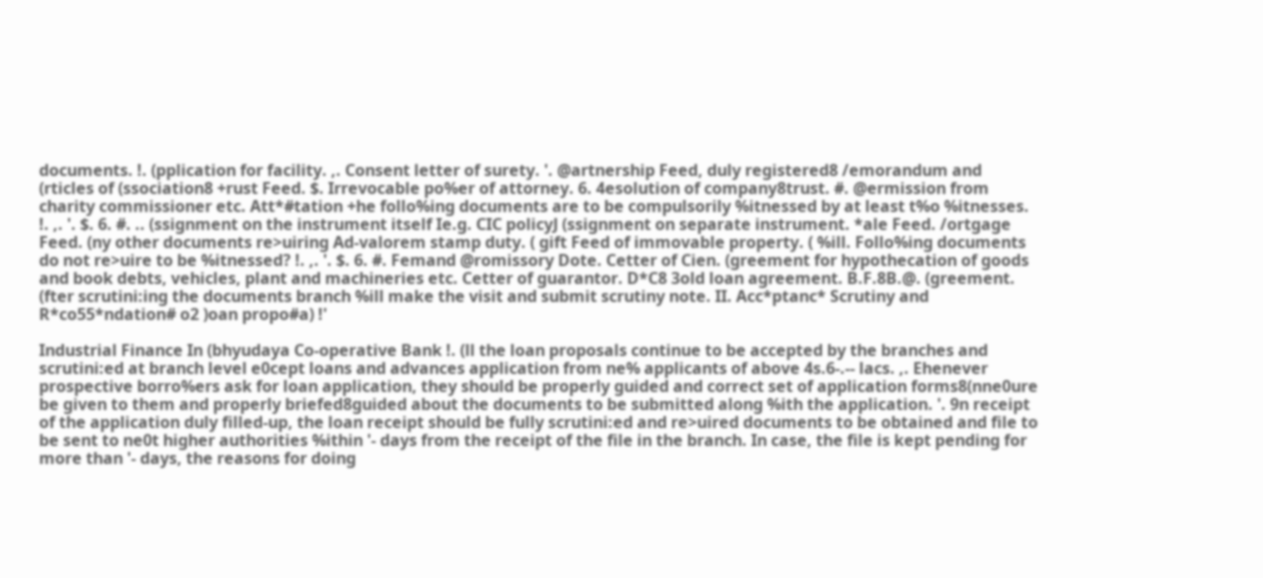documents. !. (pplication for facility. ,. Consent letter of surety. '. @artnership Feed, duly registered8 /emorandum and (rticles of (ssociation8 +rust Feed. $. Irrevocable po%er of attorney. 6. 4esolution of company8trust. #. @ermission from charity commissioner etc. Att*#tation +he follo%ing documents are to be compulsorily %itnessed by at least t%o %itnesses. !. ,. '. $. 6. #. .. (ssignment on the instrument itself Ie.g. CIC policyJ (ssignment on separate instrument. *ale Feed. /ortgage Feed. (ny other documents re>uiring Ad-valorem stamp duty. ( gift Feed of immovable property. ( %ill. Follo%ing documents do not re>uire to be %itnessed? !. ,. '. $. 6. #. Femand @romissory Dote. Cetter of Cien. (greement for hypothecation of goods and book debts, vehicles, plant and machineries etc. Cetter of guarantor. D*C8 3old loan agreement. B.F.8B.@. (greement. (fter scrutini:ing the documents branch %ill make the visit and submit scrutiny note. II. Acc*ptanc* Scrutiny and R*co55*ndation# o2 )oan propo#a) !'

Industrial Finance In (bhyudaya Co-operative Bank !. (ll the loan proposals continue to be accepted by the branches and scrutini:ed at branch level e0cept loans and advances application from ne% applicants of above 4s.6-.-- lacs. ,. Ehenever prospective borro%ers ask for loan application, they should be properly guided and correct set of application forms8(nne0ure be given to them and properly briefed8guided about the documents to be submitted along %ith the application. '. 9n receipt of the application duly filled-up, the loan receipt should be fully scrutini:ed and re>uired documents to be obtained and file to be sent to ne0t higher authorities %ithin '- days from the receipt of the file in the branch. In case, the file is kept pending for more than '- days, the reasons for doing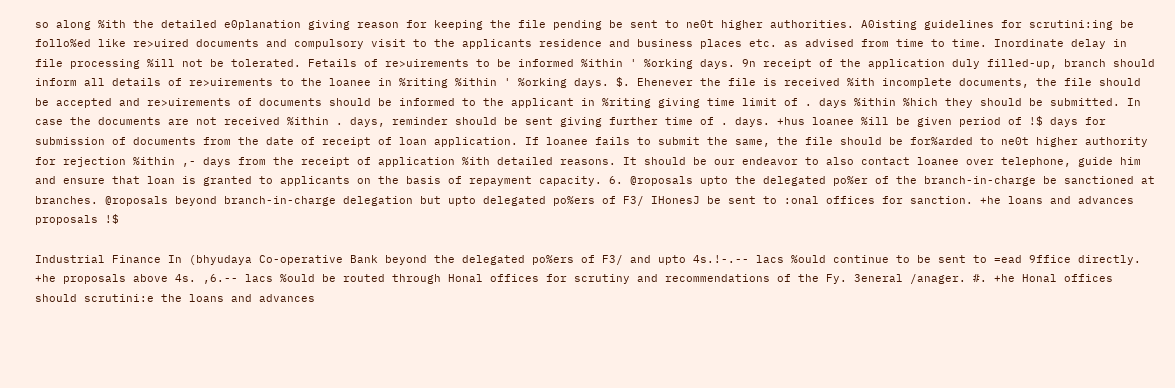so along %ith the detailed e0planation giving reason for keeping the file pending be sent to ne0t higher authorities. A0isting guidelines for scrutini:ing be follo%ed like re>uired documents and compulsory visit to the applicants residence and business places etc. as advised from time to time. Inordinate delay in file processing %ill not be tolerated. Fetails of re>uirements to be informed %ithin ' %orking days. 9n receipt of the application duly filled-up, branch should inform all details of re>uirements to the loanee in %riting %ithin ' %orking days. $. Ehenever the file is received %ith incomplete documents, the file should be accepted and re>uirements of documents should be informed to the applicant in %riting giving time limit of . days %ithin %hich they should be submitted. In case the documents are not received %ithin . days, reminder should be sent giving further time of . days. +hus loanee %ill be given period of !$ days for submission of documents from the date of receipt of loan application. If loanee fails to submit the same, the file should be for%arded to ne0t higher authority for rejection %ithin ,- days from the receipt of application %ith detailed reasons. It should be our endeavor to also contact loanee over telephone, guide him and ensure that loan is granted to applicants on the basis of repayment capacity. 6. @roposals upto the delegated po%er of the branch-in-charge be sanctioned at branches. @roposals beyond branch-in-charge delegation but upto delegated po%ers of F3/ IHonesJ be sent to :onal offices for sanction. +he loans and advances proposals !$

Industrial Finance In (bhyudaya Co-operative Bank beyond the delegated po%ers of F3/ and upto 4s.!-.-- lacs %ould continue to be sent to =ead 9ffice directly. +he proposals above 4s. ,6.-- lacs %ould be routed through Honal offices for scrutiny and recommendations of the Fy. 3eneral /anager. #. +he Honal offices should scrutini:e the loans and advances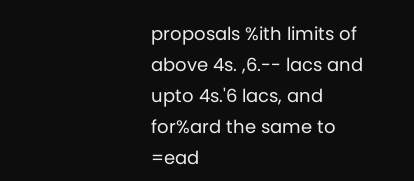proposals %ith limits of above 4s. ,6.-- lacs and upto 4s.'6 lacs, and for%ard the same to =ead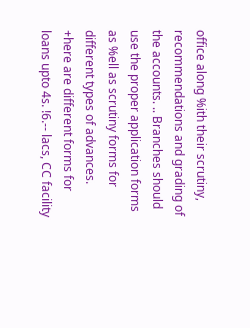office along %ith their scrutiny, recommendations and grading of the accounts. .. Branches should use the proper application forms as %ell as scrutiny forms for different types of advances. +here are different forms for loans upto 4s. !6.-- lacs, CC facility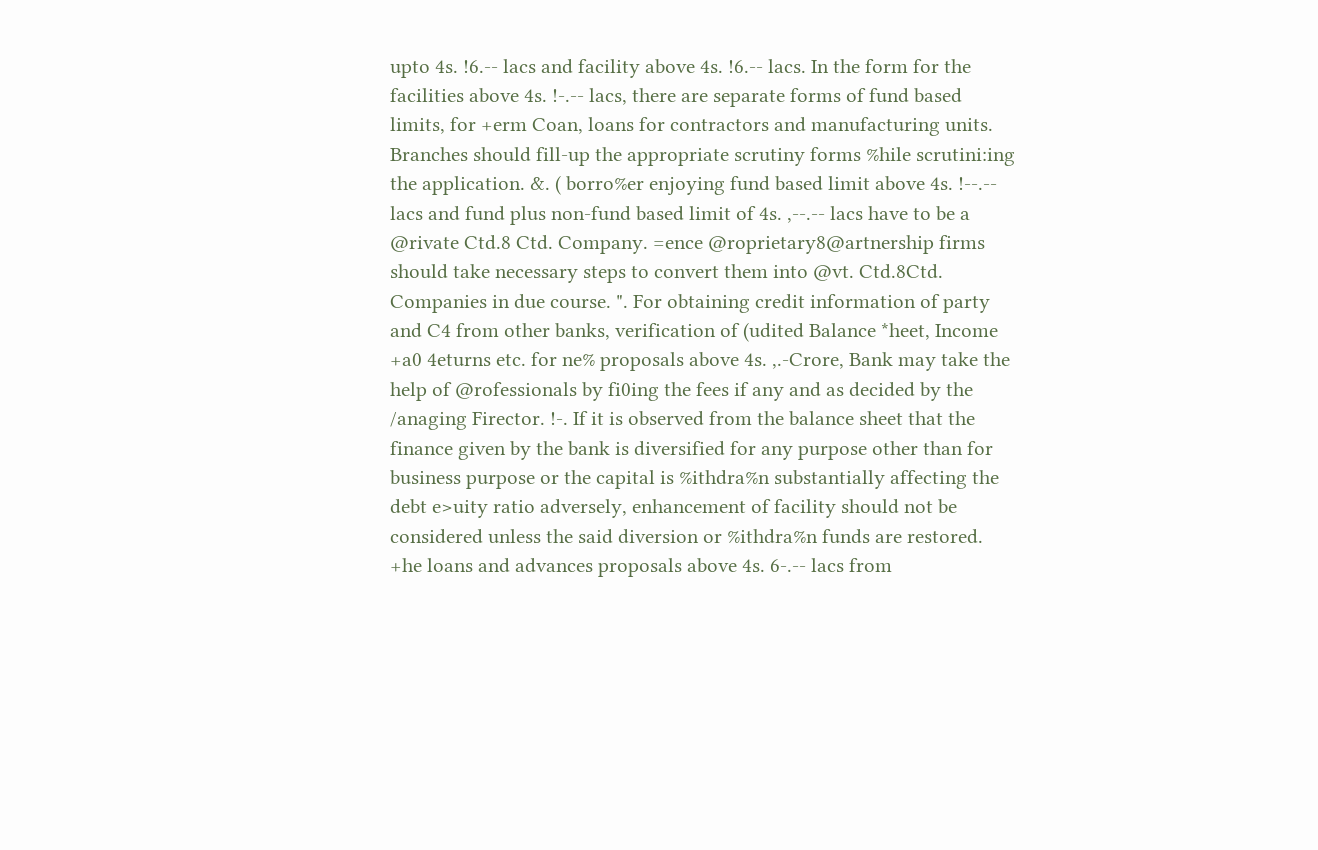upto 4s. !6.-- lacs and facility above 4s. !6.-- lacs. In the form for the facilities above 4s. !-.-- lacs, there are separate forms of fund based limits, for +erm Coan, loans for contractors and manufacturing units. Branches should fill-up the appropriate scrutiny forms %hile scrutini:ing the application. &. ( borro%er enjoying fund based limit above 4s. !--.-- lacs and fund plus non-fund based limit of 4s. ,--.-- lacs have to be a @rivate Ctd.8 Ctd. Company. =ence @roprietary8@artnership firms should take necessary steps to convert them into @vt. Ctd.8Ctd. Companies in due course. ". For obtaining credit information of party and C4 from other banks, verification of (udited Balance *heet, Income +a0 4eturns etc. for ne% proposals above 4s. ,.-Crore, Bank may take the help of @rofessionals by fi0ing the fees if any and as decided by the /anaging Firector. !-. If it is observed from the balance sheet that the finance given by the bank is diversified for any purpose other than for business purpose or the capital is %ithdra%n substantially affecting the debt e>uity ratio adversely, enhancement of facility should not be considered unless the said diversion or %ithdra%n funds are restored. +he loans and advances proposals above 4s. 6-.-- lacs from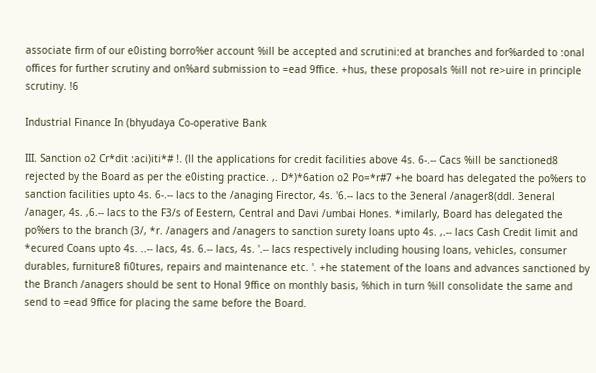associate firm of our e0isting borro%er account %ill be accepted and scrutini:ed at branches and for%arded to :onal offices for further scrutiny and on%ard submission to =ead 9ffice. +hus, these proposals %ill not re>uire in principle scrutiny. !6

Industrial Finance In (bhyudaya Co-operative Bank

III. Sanction o2 Cr*dit :aci)iti*# !. (ll the applications for credit facilities above 4s. 6-.-- Cacs %ill be sanctioned8 rejected by the Board as per the e0isting practice. ,. D*)*6ation o2 Po=*r#7 +he board has delegated the po%ers to sanction facilities upto 4s. 6-.-- lacs to the /anaging Firector, 4s. '6.-- lacs to the 3eneral /anager8(ddl. 3eneral /anager, 4s. ,6.-- lacs to the F3/s of Eestern, Central and Davi /umbai Hones. *imilarly, Board has delegated the po%ers to the branch (3/, *r. /anagers and /anagers to sanction surety loans upto 4s. ,.-- lacs Cash Credit limit and *ecured Coans upto 4s. ..-- lacs, 4s. 6.-- lacs, 4s. '.-- lacs respectively including housing loans, vehicles, consumer durables, furniture8 fi0tures, repairs and maintenance etc. '. +he statement of the loans and advances sanctioned by the Branch /anagers should be sent to Honal 9ffice on monthly basis, %hich in turn %ill consolidate the same and send to =ead 9ffice for placing the same before the Board.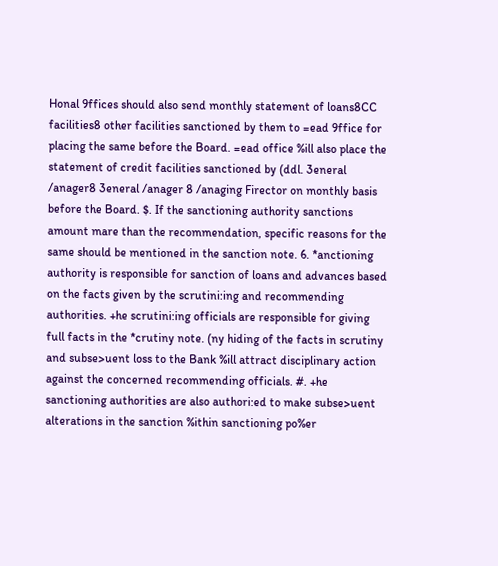Honal 9ffices should also send monthly statement of loans8CC facilities8 other facilities sanctioned by them to =ead 9ffice for placing the same before the Board. =ead office %ill also place the statement of credit facilities sanctioned by (ddl. 3eneral /anager8 3eneral /anager 8 /anaging Firector on monthly basis before the Board. $. If the sanctioning authority sanctions amount mare than the recommendation, specific reasons for the same should be mentioned in the sanction note. 6. *anctioning authority is responsible for sanction of loans and advances based on the facts given by the scrutini:ing and recommending authorities. +he scrutini:ing officials are responsible for giving full facts in the *crutiny note. (ny hiding of the facts in scrutiny and subse>uent loss to the Bank %ill attract disciplinary action against the concerned recommending officials. #. +he sanctioning authorities are also authori:ed to make subse>uent alterations in the sanction %ithin sanctioning po%er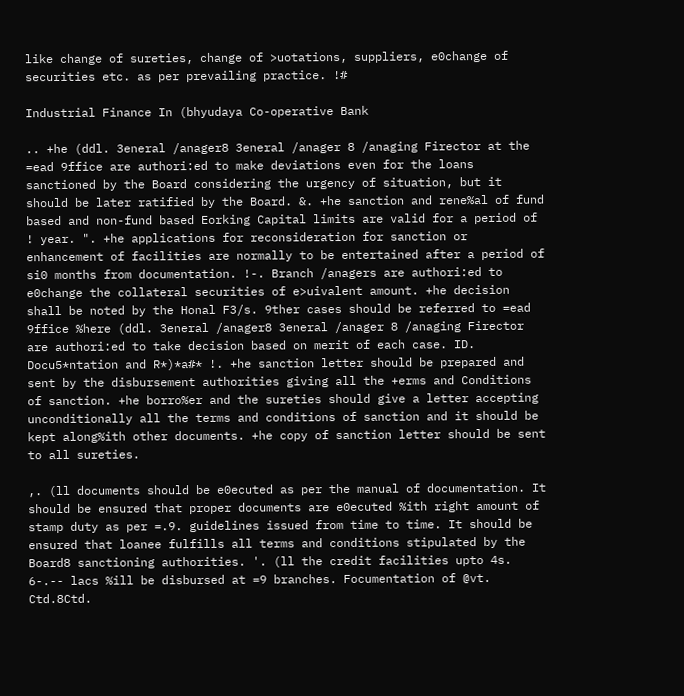like change of sureties, change of >uotations, suppliers, e0change of securities etc. as per prevailing practice. !#

Industrial Finance In (bhyudaya Co-operative Bank

.. +he (ddl. 3eneral /anager8 3eneral /anager 8 /anaging Firector at the =ead 9ffice are authori:ed to make deviations even for the loans sanctioned by the Board considering the urgency of situation, but it should be later ratified by the Board. &. +he sanction and rene%al of fund based and non-fund based Eorking Capital limits are valid for a period of ! year. ". +he applications for reconsideration for sanction or enhancement of facilities are normally to be entertained after a period of si0 months from documentation. !-. Branch /anagers are authori:ed to e0change the collateral securities of e>uivalent amount. +he decision shall be noted by the Honal F3/s. 9ther cases should be referred to =ead 9ffice %here (ddl. 3eneral /anager8 3eneral /anager 8 /anaging Firector are authori:ed to take decision based on merit of each case. ID. Docu5*ntation and R*)*a#* !. +he sanction letter should be prepared and sent by the disbursement authorities giving all the +erms and Conditions of sanction. +he borro%er and the sureties should give a letter accepting unconditionally all the terms and conditions of sanction and it should be kept along%ith other documents. +he copy of sanction letter should be sent to all sureties.

,. (ll documents should be e0ecuted as per the manual of documentation. It should be ensured that proper documents are e0ecuted %ith right amount of stamp duty as per =.9. guidelines issued from time to time. It should be ensured that loanee fulfills all terms and conditions stipulated by the Board8 sanctioning authorities. '. (ll the credit facilities upto 4s. 6-.-- lacs %ill be disbursed at =9 branches. Focumentation of @vt. Ctd.8Ctd.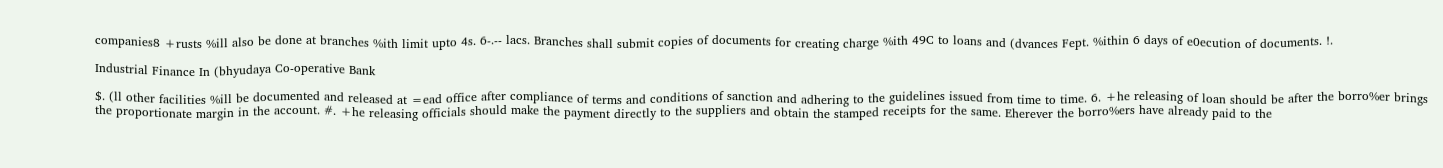companies8 +rusts %ill also be done at branches %ith limit upto 4s. 6-.-- lacs. Branches shall submit copies of documents for creating charge %ith 49C to loans and (dvances Fept. %ithin 6 days of e0ecution of documents. !.

Industrial Finance In (bhyudaya Co-operative Bank

$. (ll other facilities %ill be documented and released at =ead office after compliance of terms and conditions of sanction and adhering to the guidelines issued from time to time. 6. +he releasing of loan should be after the borro%er brings the proportionate margin in the account. #. +he releasing officials should make the payment directly to the suppliers and obtain the stamped receipts for the same. Eherever the borro%ers have already paid to the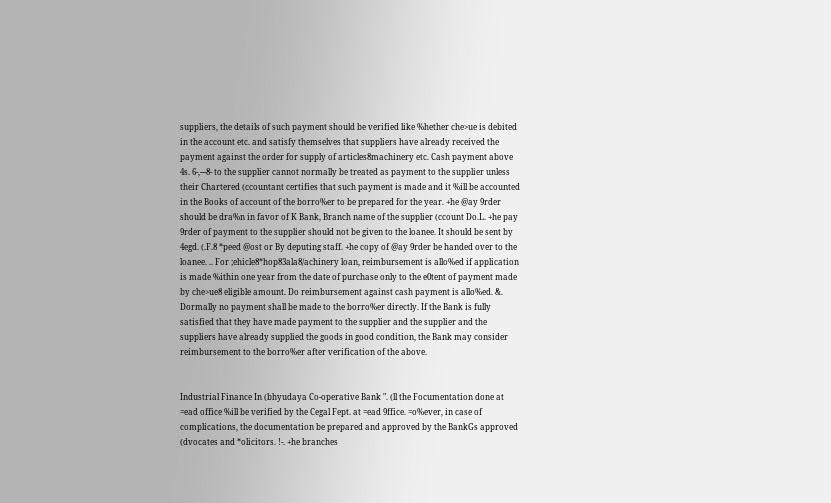suppliers, the details of such payment should be verified like %hether che>ue is debited in the account etc. and satisfy themselves that suppliers have already received the payment against the order for supply of articles8machinery etc. Cash payment above 4s. 6-,---8- to the supplier cannot normally be treated as payment to the supplier unless their Chartered (ccountant certifies that such payment is made and it %ill be accounted in the Books of account of the borro%er to be prepared for the year. +he @ay 9rder should be dra%n in favor of K Bank, Branch name of the supplier (ccount Do.L. +he pay 9rder of payment to the supplier should not be given to the loanee. It should be sent by 4egd. (.F.8 *peed @ost or By deputing staff. +he copy of @ay 9rder be handed over to the loanee. .. For ;ehicle8*hop83ala8/achinery loan, reimbursement is allo%ed if application is made %ithin one year from the date of purchase only to the e0tent of payment made by che>ue8 eligible amount. Do reimbursement against cash payment is allo%ed. &. Dormally no payment shall be made to the borro%er directly. If the Bank is fully satisfied that they have made payment to the supplier and the supplier and the suppliers have already supplied the goods in good condition, the Bank may consider reimbursement to the borro%er after verification of the above.


Industrial Finance In (bhyudaya Co-operative Bank ". (ll the Focumentation done at =ead office %ill be verified by the Cegal Fept. at =ead 9ffice. =o%ever, in case of complications, the documentation be prepared and approved by the BankGs approved (dvocates and *olicitors. !-. +he branches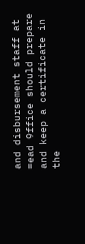and disbursement staff at =ead 9ffice should prepare and keep a certificate in the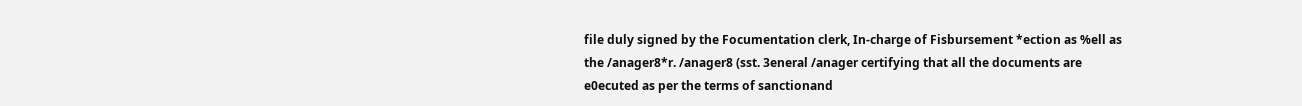file duly signed by the Focumentation clerk, In-charge of Fisbursement *ection as %ell as the /anager8*r. /anager8 (sst. 3eneral /anager certifying that all the documents are e0ecuted as per the terms of sanctionand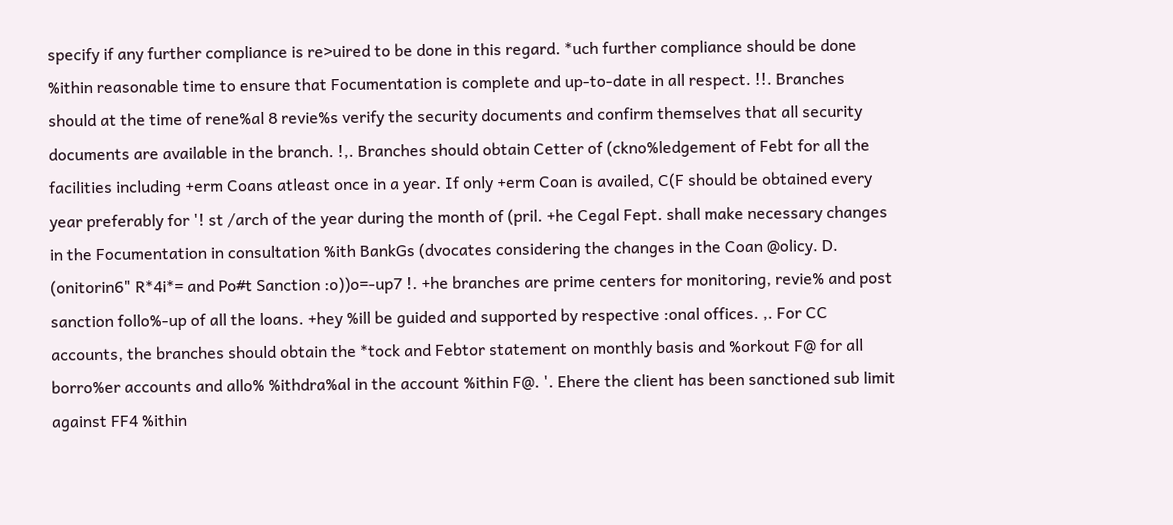specify if any further compliance is re>uired to be done in this regard. *uch further compliance should be done %ithin reasonable time to ensure that Focumentation is complete and up-to-date in all respect. !!. Branches should at the time of rene%al 8 revie%s verify the security documents and confirm themselves that all security documents are available in the branch. !,. Branches should obtain Cetter of (ckno%ledgement of Febt for all the facilities including +erm Coans atleast once in a year. If only +erm Coan is availed, C(F should be obtained every year preferably for '! st /arch of the year during the month of (pril. +he Cegal Fept. shall make necessary changes in the Focumentation in consultation %ith BankGs (dvocates considering the changes in the Coan @olicy. D. (onitorin6" R*4i*= and Po#t Sanction :o))o=-up7 !. +he branches are prime centers for monitoring, revie% and post sanction follo%-up of all the loans. +hey %ill be guided and supported by respective :onal offices. ,. For CC accounts, the branches should obtain the *tock and Febtor statement on monthly basis and %orkout F@ for all borro%er accounts and allo% %ithdra%al in the account %ithin F@. '. Ehere the client has been sanctioned sub limit against FF4 %ithin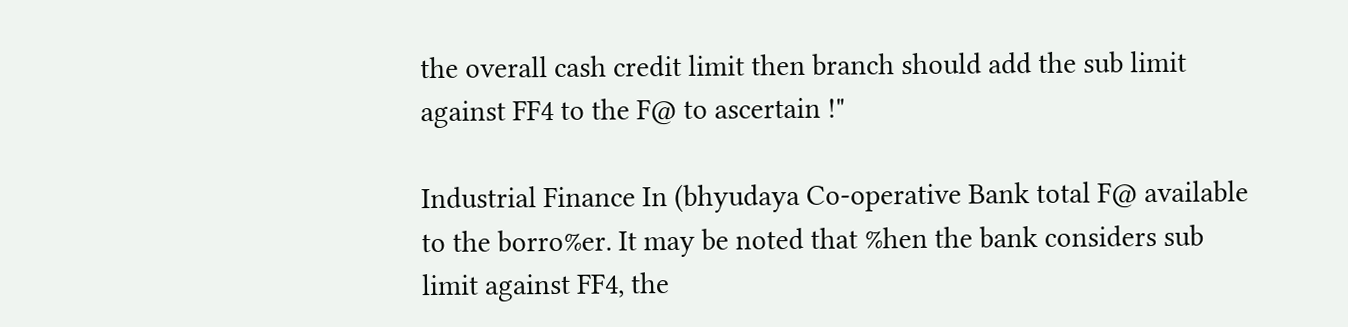the overall cash credit limit then branch should add the sub limit against FF4 to the F@ to ascertain !"

Industrial Finance In (bhyudaya Co-operative Bank total F@ available to the borro%er. It may be noted that %hen the bank considers sub limit against FF4, the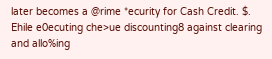later becomes a @rime *ecurity for Cash Credit. $. Ehile e0ecuting che>ue discounting8 against clearing and allo%ing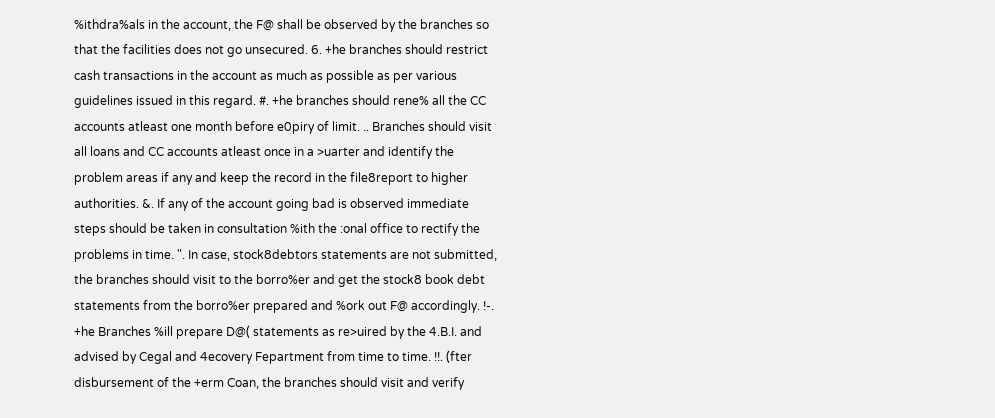%ithdra%als in the account, the F@ shall be observed by the branches so that the facilities does not go unsecured. 6. +he branches should restrict cash transactions in the account as much as possible as per various guidelines issued in this regard. #. +he branches should rene% all the CC accounts atleast one month before e0piry of limit. .. Branches should visit all loans and CC accounts atleast once in a >uarter and identify the problem areas if any and keep the record in the file8report to higher authorities. &. If any of the account going bad is observed immediate steps should be taken in consultation %ith the :onal office to rectify the problems in time. ". In case, stock8debtors statements are not submitted, the branches should visit to the borro%er and get the stock8 book debt statements from the borro%er prepared and %ork out F@ accordingly. !-. +he Branches %ill prepare D@( statements as re>uired by the 4.B.I. and advised by Cegal and 4ecovery Fepartment from time to time. !!. (fter disbursement of the +erm Coan, the branches should visit and verify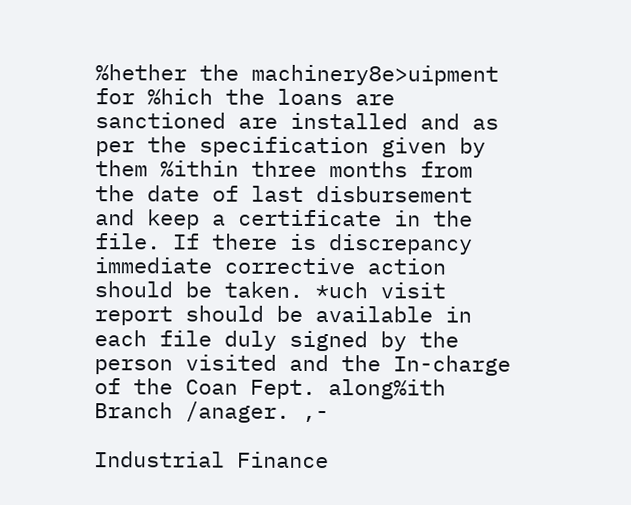%hether the machinery8e>uipment for %hich the loans are sanctioned are installed and as per the specification given by them %ithin three months from the date of last disbursement and keep a certificate in the file. If there is discrepancy immediate corrective action should be taken. *uch visit report should be available in each file duly signed by the person visited and the In-charge of the Coan Fept. along%ith Branch /anager. ,-

Industrial Finance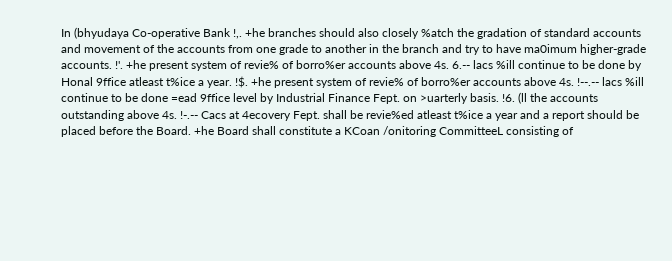In (bhyudaya Co-operative Bank !,. +he branches should also closely %atch the gradation of standard accounts and movement of the accounts from one grade to another in the branch and try to have ma0imum higher-grade accounts. !'. +he present system of revie% of borro%er accounts above 4s. 6.-- lacs %ill continue to be done by Honal 9ffice atleast t%ice a year. !$. +he present system of revie% of borro%er accounts above 4s. !--.-- lacs %ill continue to be done =ead 9ffice level by Industrial Finance Fept. on >uarterly basis. !6. (ll the accounts outstanding above 4s. !-.-- Cacs at 4ecovery Fept. shall be revie%ed atleast t%ice a year and a report should be placed before the Board. +he Board shall constitute a KCoan /onitoring CommitteeL consisting of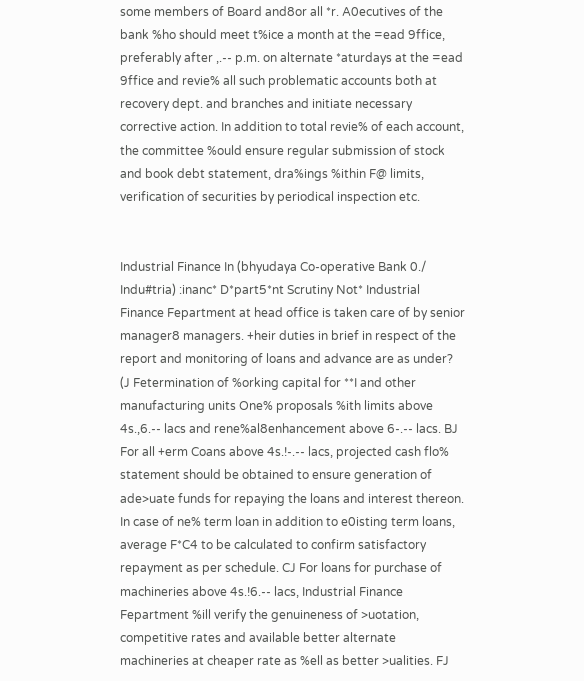some members of Board and8or all *r. A0ecutives of the bank %ho should meet t%ice a month at the =ead 9ffice, preferably after ,.-- p.m. on alternate *aturdays at the =ead 9ffice and revie% all such problematic accounts both at recovery dept. and branches and initiate necessary corrective action. In addition to total revie% of each account, the committee %ould ensure regular submission of stock and book debt statement, dra%ings %ithin F@ limits, verification of securities by periodical inspection etc.


Industrial Finance In (bhyudaya Co-operative Bank 0./ Indu#tria) :inanc* D*part5*nt Scrutiny Not* Industrial Finance Fepartment at head office is taken care of by senior manager8 managers. +heir duties in brief in respect of the report and monitoring of loans and advance are as under? (J Fetermination of %orking capital for **I and other manufacturing units One% proposals %ith limits above 4s.,6.-- lacs and rene%al8enhancement above 6-.-- lacs. BJ For all +erm Coans above 4s.!-.-- lacs, projected cash flo% statement should be obtained to ensure generation of ade>uate funds for repaying the loans and interest thereon. In case of ne% term loan in addition to e0isting term loans, average F*C4 to be calculated to confirm satisfactory repayment as per schedule. CJ For loans for purchase of machineries above 4s.!6.-- lacs, Industrial Finance Fepartment %ill verify the genuineness of >uotation, competitive rates and available better alternate machineries at cheaper rate as %ell as better >ualities. FJ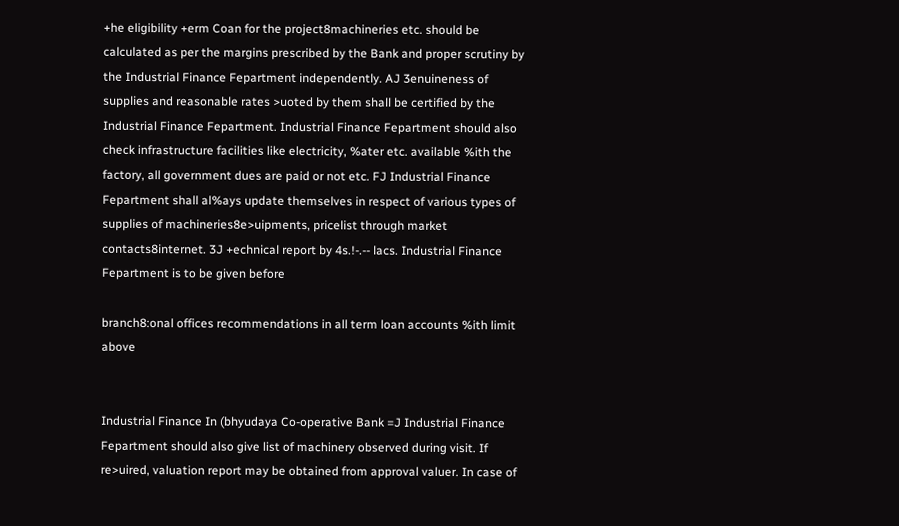+he eligibility +erm Coan for the project8machineries etc. should be calculated as per the margins prescribed by the Bank and proper scrutiny by the Industrial Finance Fepartment independently. AJ 3enuineness of supplies and reasonable rates >uoted by them shall be certified by the Industrial Finance Fepartment. Industrial Finance Fepartment should also check infrastructure facilities like electricity, %ater etc. available %ith the factory, all government dues are paid or not etc. FJ Industrial Finance Fepartment shall al%ays update themselves in respect of various types of supplies of machineries8e>uipments, pricelist through market contacts8internet. 3J +echnical report by 4s.!-.-- lacs. Industrial Finance Fepartment is to be given before

branch8:onal offices recommendations in all term loan accounts %ith limit above


Industrial Finance In (bhyudaya Co-operative Bank =J Industrial Finance Fepartment should also give list of machinery observed during visit. If re>uired, valuation report may be obtained from approval valuer. In case of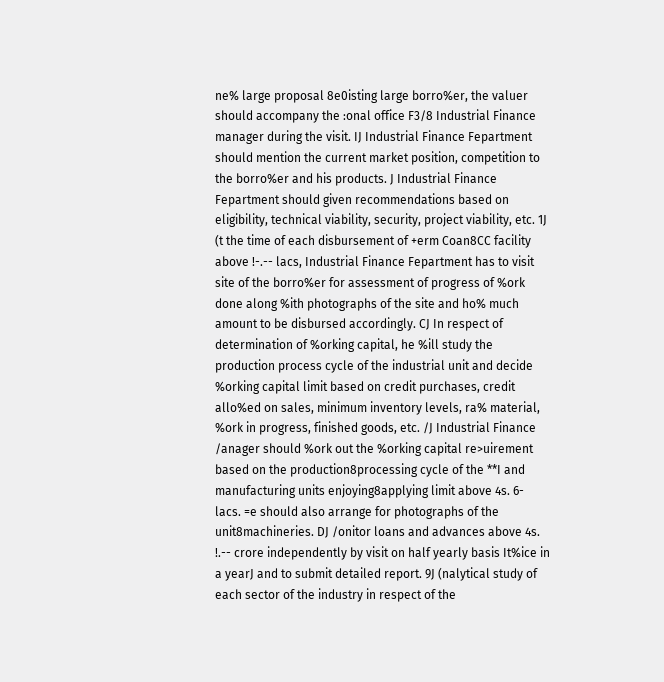ne% large proposal 8e0isting large borro%er, the valuer should accompany the :onal office F3/8 Industrial Finance manager during the visit. IJ Industrial Finance Fepartment should mention the current market position, competition to the borro%er and his products. J Industrial Finance Fepartment should given recommendations based on eligibility, technical viability, security, project viability, etc. 1J (t the time of each disbursement of +erm Coan8CC facility above !-.-- lacs, Industrial Finance Fepartment has to visit site of the borro%er for assessment of progress of %ork done along %ith photographs of the site and ho% much amount to be disbursed accordingly. CJ In respect of determination of %orking capital, he %ill study the production process cycle of the industrial unit and decide %orking capital limit based on credit purchases, credit allo%ed on sales, minimum inventory levels, ra% material, %ork in progress, finished goods, etc. /J Industrial Finance /anager should %ork out the %orking capital re>uirement based on the production8processing cycle of the **I and manufacturing units enjoying8applying limit above 4s. 6- lacs. =e should also arrange for photographs of the unit8machineries. DJ /onitor loans and advances above 4s. !.-- crore independently by visit on half yearly basis It%ice in a yearJ and to submit detailed report. 9J (nalytical study of each sector of the industry in respect of the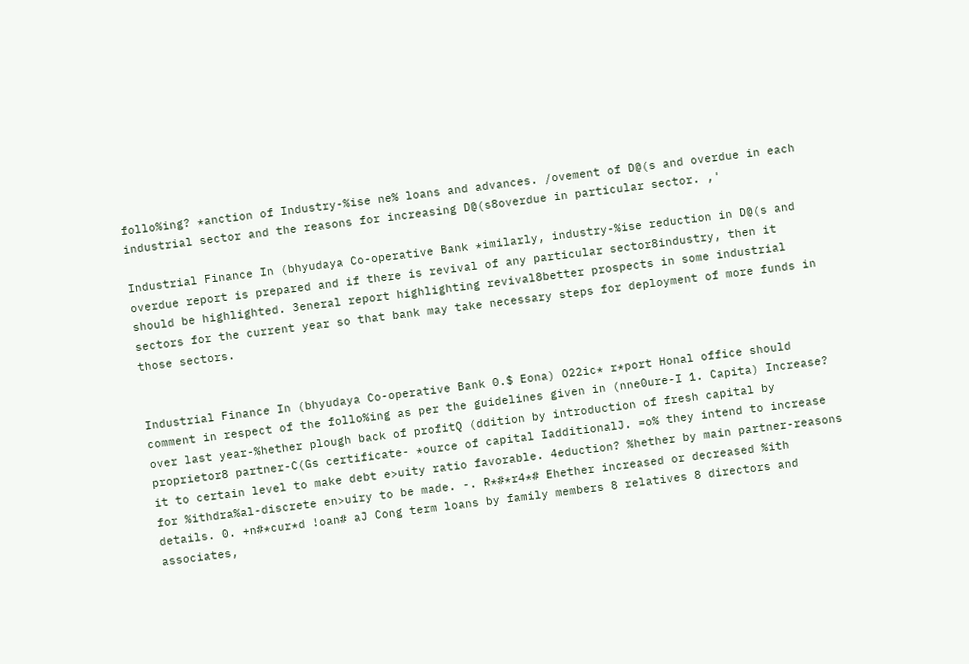follo%ing? *anction of Industry-%ise ne% loans and advances. /ovement of D@(s and overdue in each industrial sector and the reasons for increasing D@(s8overdue in particular sector. ,'

Industrial Finance In (bhyudaya Co-operative Bank *imilarly, industry-%ise reduction in D@(s and overdue report is prepared and if there is revival of any particular sector8industry, then it should be highlighted. 3eneral report highlighting revival8better prospects in some industrial sectors for the current year so that bank may take necessary steps for deployment of more funds in those sectors.


Industrial Finance In (bhyudaya Co-operative Bank 0.$ Eona) O22ic* r*port Honal office should comment in respect of the follo%ing as per the guidelines given in (nne0ure-I 1. Capita) Increase? over last year-%hether plough back of profitQ (ddition by introduction of fresh capital by proprietor8 partner-C(Gs certificate- *ource of capital IadditionalJ. =o% they intend to increase it to certain level to make debt e>uity ratio favorable. 4eduction? %hether by main partner-reasons for %ithdra%al-discrete en>uiry to be made. -. R*#*r4*# Ehether increased or decreased %ith details. 0. +n#*cur*d !oan# aJ Cong term loans by family members 8 relatives 8 directors and associates,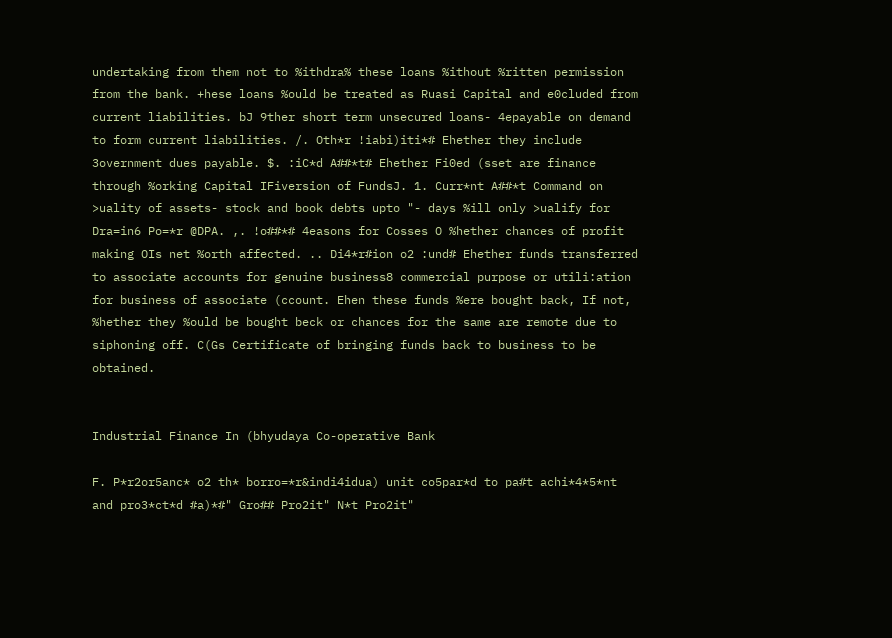undertaking from them not to %ithdra% these loans %ithout %ritten permission from the bank. +hese loans %ould be treated as Ruasi Capital and e0cluded from current liabilities. bJ 9ther short term unsecured loans- 4epayable on demand to form current liabilities. /. Oth*r !iabi)iti*# Ehether they include 3overnment dues payable. $. :iC*d A##*t# Ehether Fi0ed (sset are finance through %orking Capital IFiversion of FundsJ. 1. Curr*nt A##*t Command on >uality of assets- stock and book debts upto "- days %ill only >ualify for Dra=in6 Po=*r @DPA. ,. !o##*# 4easons for Cosses O %hether chances of profit making OIs net %orth affected. .. Di4*r#ion o2 :und# Ehether funds transferred to associate accounts for genuine business8 commercial purpose or utili:ation for business of associate (ccount. Ehen these funds %ere bought back, If not, %hether they %ould be bought beck or chances for the same are remote due to siphoning off. C(Gs Certificate of bringing funds back to business to be obtained.


Industrial Finance In (bhyudaya Co-operative Bank

F. P*r2or5anc* o2 th* borro=*r&indi4idua) unit co5par*d to pa#t achi*4*5*nt and pro3*ct*d #a)*#" Gro## Pro2it" N*t Pro2it"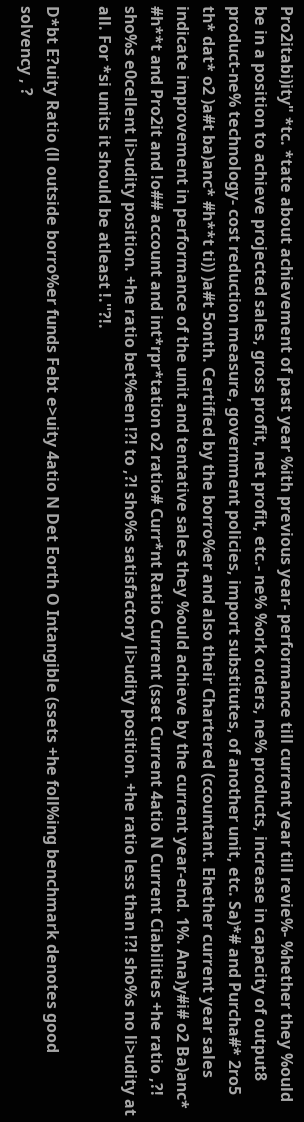Pro2itabi)ity" *tc. *tate about achievement of past year %ith previous year- performance till current year till revie%- %hether they %ould be in a position to achieve projected sales, gross profit, net profit, etc.- ne% %ork orders, ne% products, increase in capacity of output8 product-ne% technology- cost reduction measure, government policies, import substitutes, of another unit, etc. Sa)*# and Purcha#* 2ro5 th* dat* o2 )a#t ba)anc* #h**t ti)) )a#t 5onth. Certified by the borro%er and also their Chartered (ccountant. Ehether current year sales indicate improvement in performance of the unit and tentative sales they %ould achieve by the current year-end. 1%. Ana)y#i# o2 Ba)anc* #h**t and Pro2it and !o## account and int*rpr*tation o2 ratio# Curr*nt Ratio Current (sset Current 4atio N Current Ciabilities +he ratio ,?! sho%s e0cellent li>udity position. +he ratio bet%een !?! to ,?! sho%s satisfactory li>udity position. +he ratio less than !?! sho%s no li>udity at all. For *si units it should be atleast !.''?!.

D*bt E?uity Ratio (ll outside borro%er funds Febt e>uity 4atio N Det Eorth O Intangible (ssets +he foll%ing benchmark denotes good solvency , ?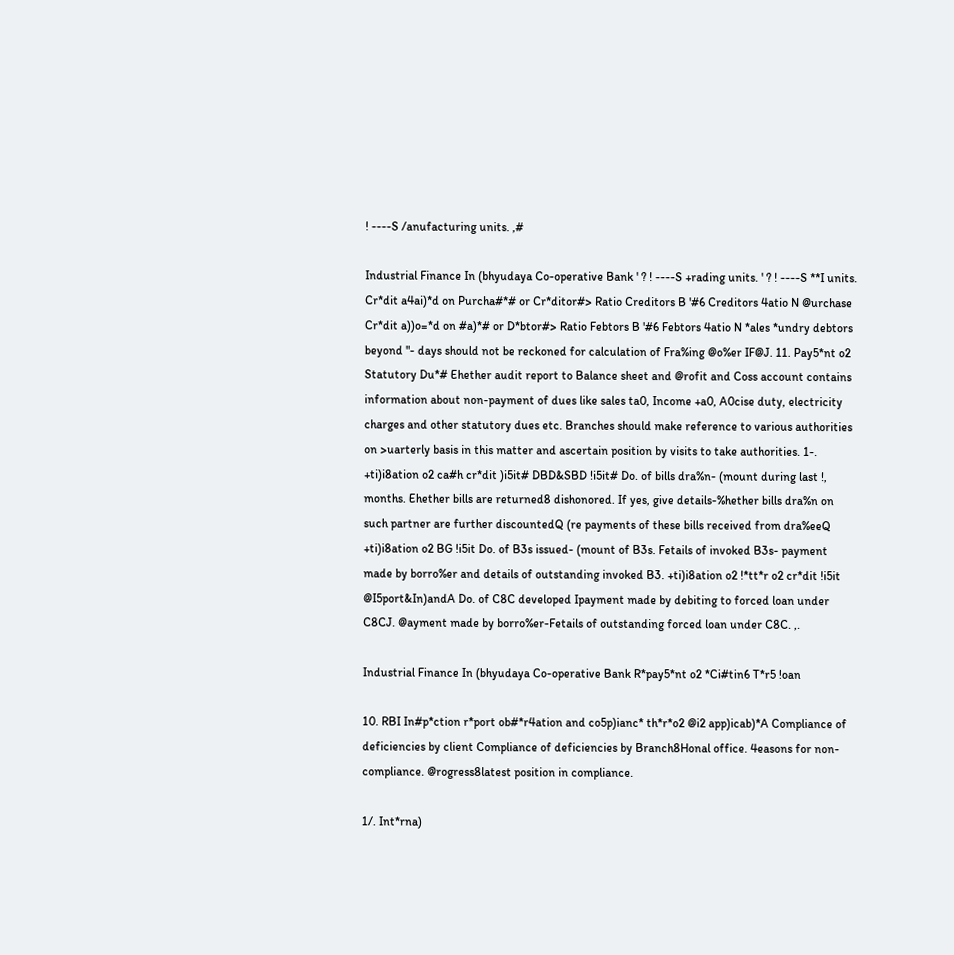! ----S /anufacturing units. ,#

Industrial Finance In (bhyudaya Co-operative Bank ' ? ! ----S +rading units. ' ? ! ----S **I units. Cr*dit a4ai)*d on Purcha#*# or Cr*ditor#> Ratio Creditors B '#6 Creditors 4atio N @urchase Cr*dit a))o=*d on #a)*# or D*btor#> Ratio Febtors B '#6 Febtors 4atio N *ales *undry debtors beyond "- days should not be reckoned for calculation of Fra%ing @o%er IF@J. 11. Pay5*nt o2 Statutory Du*# Ehether audit report to Balance sheet and @rofit and Coss account contains information about non-payment of dues like sales ta0, Income +a0, A0cise duty, electricity charges and other statutory dues etc. Branches should make reference to various authorities on >uarterly basis in this matter and ascertain position by visits to take authorities. 1-. +ti)i8ation o2 ca#h cr*dit )i5it# DBD&SBD !i5it# Do. of bills dra%n- (mount during last !, months. Ehether bills are returned8 dishonored. If yes, give details-%hether bills dra%n on such partner are further discountedQ (re payments of these bills received from dra%eeQ +ti)i8ation o2 BG !i5it Do. of B3s issued- (mount of B3s. Fetails of invoked B3s- payment made by borro%er and details of outstanding invoked B3. +ti)i8ation o2 !*tt*r o2 cr*dit !i5it @I5port&In)andA Do. of C8C developed Ipayment made by debiting to forced loan under C8CJ. @ayment made by borro%er-Fetails of outstanding forced loan under C8C. ,.

Industrial Finance In (bhyudaya Co-operative Bank R*pay5*nt o2 *Ci#tin6 T*r5 !oan

10. RBI In#p*ction r*port ob#*r4ation and co5p)ianc* th*r*o2 @i2 app)icab)*A Compliance of deficiencies by client Compliance of deficiencies by Branch8Honal office. 4easons for non-compliance. @rogress8latest position in compliance.

1/. Int*rna)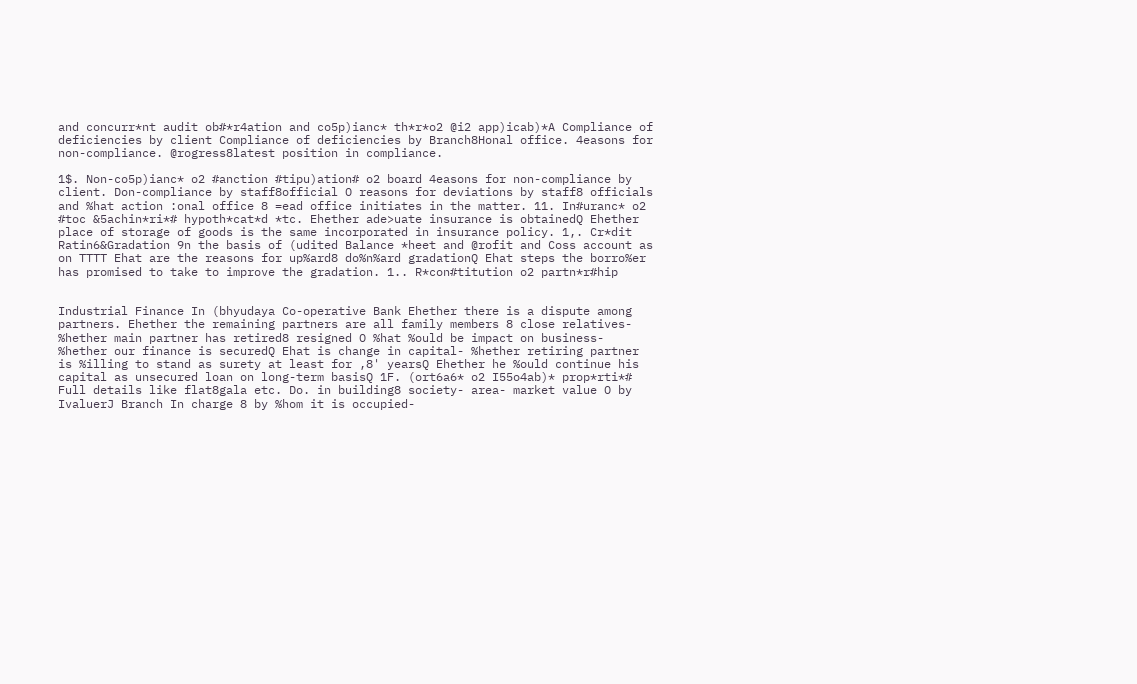and concurr*nt audit ob#*r4ation and co5p)ianc* th*r*o2 @i2 app)icab)*A Compliance of deficiencies by client Compliance of deficiencies by Branch8Honal office. 4easons for non-compliance. @rogress8latest position in compliance.

1$. Non-co5p)ianc* o2 #anction #tipu)ation# o2 board 4easons for non-compliance by client. Don-compliance by staff8official O reasons for deviations by staff8 officials and %hat action :onal office 8 =ead office initiates in the matter. 11. In#uranc* o2 #toc &5achin*ri*# hypoth*cat*d *tc. Ehether ade>uate insurance is obtainedQ Ehether place of storage of goods is the same incorporated in insurance policy. 1,. Cr*dit Ratin6&Gradation 9n the basis of (udited Balance *heet and @rofit and Coss account as on TTTT Ehat are the reasons for up%ard8 do%n%ard gradationQ Ehat steps the borro%er has promised to take to improve the gradation. 1.. R*con#titution o2 partn*r#hip


Industrial Finance In (bhyudaya Co-operative Bank Ehether there is a dispute among partners. Ehether the remaining partners are all family members 8 close relatives- %hether main partner has retired8 resigned O %hat %ould be impact on business- %hether our finance is securedQ Ehat is change in capital- %hether retiring partner is %illing to stand as surety at least for ,8' yearsQ Ehether he %ould continue his capital as unsecured loan on long-term basisQ 1F. (ort6a6* o2 I55o4ab)* prop*rti*# Full details like flat8gala etc. Do. in building8 society- area- market value O by IvaluerJ Branch In charge 8 by %hom it is occupied-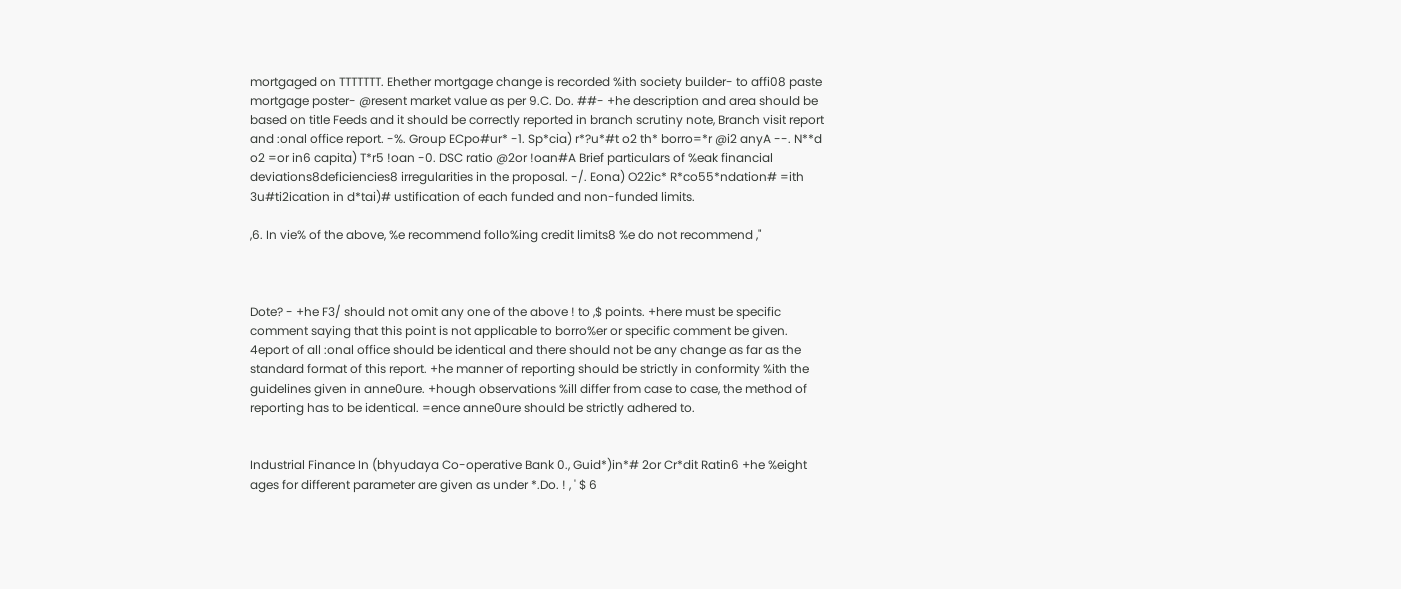mortgaged on TTTTTTT. Ehether mortgage change is recorded %ith society builder- to affi08 paste mortgage poster- @resent market value as per 9.C. Do. ##- +he description and area should be based on title Feeds and it should be correctly reported in branch scrutiny note, Branch visit report and :onal office report. -%. Group ECpo#ur* -1. Sp*cia) r*?u*#t o2 th* borro=*r @i2 anyA --. N**d o2 =or in6 capita) T*r5 !oan -0. DSC ratio @2or !oan#A Brief particulars of %eak financial deviations8deficiencies8 irregularities in the proposal. -/. Eona) O22ic* R*co55*ndation# =ith 3u#ti2ication in d*tai)# ustification of each funded and non-funded limits.

,6. In vie% of the above, %e recommend follo%ing credit limits8 %e do not recommend ,"



Dote? - +he F3/ should not omit any one of the above ! to ,$ points. +here must be specific comment saying that this point is not applicable to borro%er or specific comment be given. 4eport of all :onal office should be identical and there should not be any change as far as the standard format of this report. +he manner of reporting should be strictly in conformity %ith the guidelines given in anne0ure. +hough observations %ill differ from case to case, the method of reporting has to be identical. =ence anne0ure should be strictly adhered to.


Industrial Finance In (bhyudaya Co-operative Bank 0., Guid*)in*# 2or Cr*dit Ratin6 +he %eight ages for different parameter are given as under *.Do. ! , ' $ 6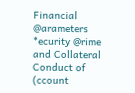Financial @arameters *ecurity @rime and Collateral Conduct of (ccount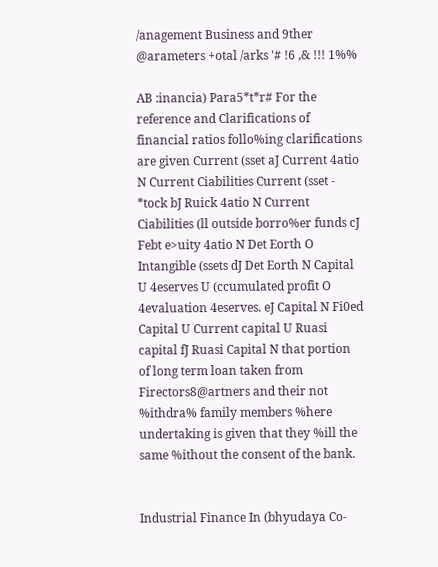/anagement Business and 9ther @arameters +otal /arks '# !6 ,& !!! 1%%

AB :inancia) Para5*t*r# For the reference and Clarifications of financial ratios follo%ing clarifications are given Current (sset aJ Current 4atio N Current Ciabilities Current (sset - *tock bJ Ruick 4atio N Current Ciabilities (ll outside borro%er funds cJ Febt e>uity 4atio N Det Eorth O Intangible (ssets dJ Det Eorth N Capital U 4eserves U (ccumulated profit O 4evaluation 4eserves. eJ Capital N Fi0ed Capital U Current capital U Ruasi capital fJ Ruasi Capital N that portion of long term loan taken from Firectors8@artners and their not %ithdra% family members %here undertaking is given that they %ill the same %ithout the consent of the bank.


Industrial Finance In (bhyudaya Co-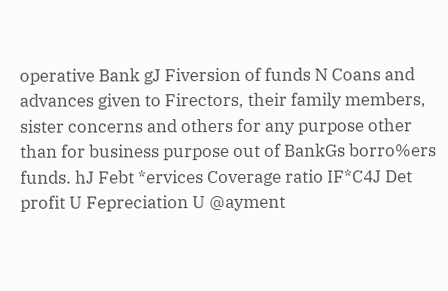operative Bank gJ Fiversion of funds N Coans and advances given to Firectors, their family members, sister concerns and others for any purpose other than for business purpose out of BankGs borro%ers funds. hJ Febt *ervices Coverage ratio IF*C4J Det profit U Fepreciation U @ayment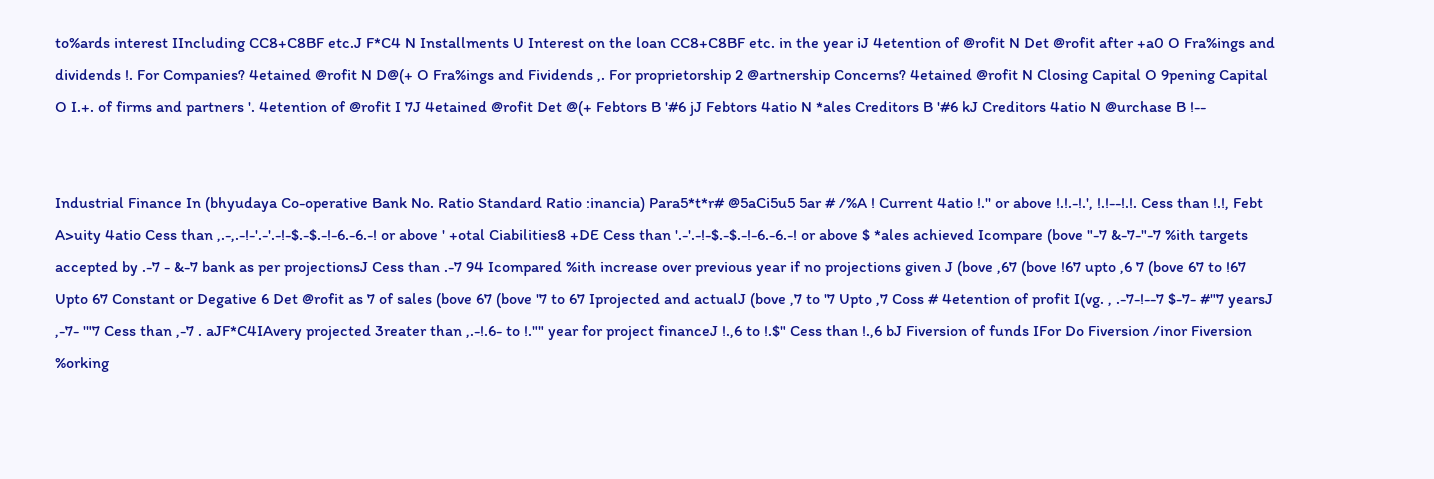to%ards interest IIncluding CC8+C8BF etc.J F*C4 N Installments U Interest on the loan CC8+C8BF etc. in the year iJ 4etention of @rofit N Det @rofit after +a0 O Fra%ings and dividends !. For Companies? 4etained @rofit N D@(+ O Fra%ings and Fividends ,. For proprietorship 2 @artnership Concerns? 4etained @rofit N Closing Capital O 9pening Capital O I.+. of firms and partners '. 4etention of @rofit I 7J 4etained @rofit Det @(+ Febtors B '#6 jJ Febtors 4atio N *ales Creditors B '#6 kJ Creditors 4atio N @urchase B !--


Industrial Finance In (bhyudaya Co-operative Bank No. Ratio Standard Ratio :inancia) Para5*t*r# @5aCi5u5 5ar # /%A ! Current 4atio !.'' or above !.!.-!.', !.!--!.!. Cess than !.!, Febt A>uity 4atio Cess than ,.-,.-!-'.-'.-!-$.-$.-!-6.-6.-! or above ' +otal Ciabilities8 +DE Cess than '.-'.-!-$.-$.-!-6.-6.-! or above $ *ales achieved Icompare (bove "-7 &-7-"-7 %ith targets accepted by .-7 - &-7 bank as per projectionsJ Cess than .-7 94 Icompared %ith increase over previous year if no projections given J (bove ,67 (bove !67 upto ,6 7 (bove 67 to !67 Upto 67 Constant or Degative 6 Det @rofit as 7 of sales (bove 67 (bove '7 to 67 Iprojected and actualJ (bove ,7 to '7 Upto ,7 Coss # 4etention of profit I(vg. , .-7-!--7 $-7- #"7 yearsJ ,-7- '"7 Cess than ,-7 . aJF*C4IAvery projected 3reater than ,.-!.6- to !."" year for project financeJ !.,6 to !.$" Cess than !.,6 bJ Fiversion of funds IFor Do Fiversion /inor Fiversion %orking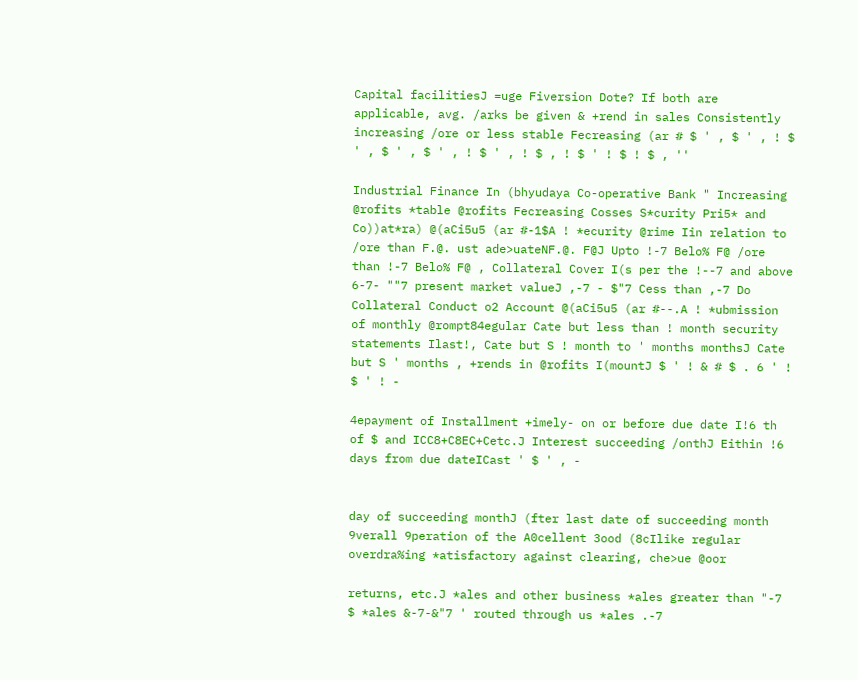Capital facilitiesJ =uge Fiversion Dote? If both are applicable, avg. /arks be given & +rend in sales Consistently increasing /ore or less stable Fecreasing (ar # $ ' , $ ' , ! $ ' , $ ' , $ ' , ! $ ' , ! $ , ! $ ' ! $ ! $ , ''

Industrial Finance In (bhyudaya Co-operative Bank " Increasing @rofits *table @rofits Fecreasing Cosses S*curity Pri5* and Co))at*ra) @(aCi5u5 (ar #-1$A ! *ecurity @rime Iin relation to /ore than F.@. ust ade>uateNF.@. F@J Upto !-7 Belo% F@ /ore than !-7 Belo% F@ , Collateral Cover I(s per the !--7 and above 6-7- ""7 present market valueJ ,-7 - $"7 Cess than ,-7 Do Collateral Conduct o2 Account @(aCi5u5 (ar #--.A ! *ubmission of monthly @rompt84egular Cate but less than ! month security statements Ilast!, Cate but S ! month to ' months monthsJ Cate but S ' months , +rends in @rofits I(mountJ $ ' ! & # $ . 6 ' ! $ ' ! -

4epayment of Installment +imely- on or before due date I!6 th of $ and ICC8+C8EC+Cetc.J Interest succeeding /onthJ Eithin !6 days from due dateICast ' $ ' , -


day of succeeding monthJ (fter last date of succeeding month 9verall 9peration of the A0cellent 3ood (8cIlike regular overdra%ing *atisfactory against clearing, che>ue @oor

returns, etc.J *ales and other business *ales greater than "-7 $ *ales &-7-&"7 ' routed through us *ales .-7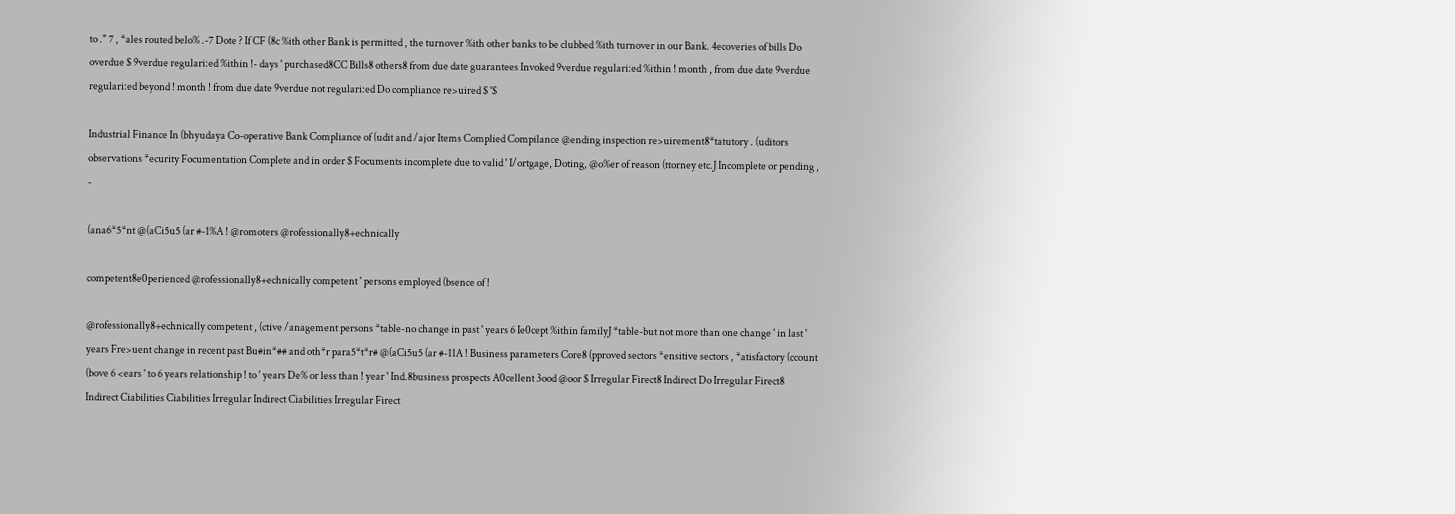to ." 7 , *ales routed belo% .-7 Dote ? If CF (8c %ith other Bank is permitted , the turnover %ith other banks to be clubbed %ith turnover in our Bank. 4ecoveries of bills Do overdue $ 9verdue regulari:ed %ithin !- days ' purchased8CC Bills8 others8 from due date guarantees Invoked 9verdue regulari:ed %ithin ! month , from due date 9verdue regulari:ed beyond ! month ! from due date 9verdue not regulari:ed Do compliance re>uired $ '$

Industrial Finance In (bhyudaya Co-operative Bank Compliance of (udit and /ajor Items Complied Compilance @ending inspection re>uirement8*tatutory . (uditors observations *ecurity Focumentation Complete and in order $ Focuments incomplete due to valid ' I/ortgage, Doting, @o%er of reason (ttorney etc.J Incomplete or pending , -

(ana6*5*nt @(aCi5u5 (ar #-1%A ! @romoters @rofessionally8+echnically

competent8e0perienced @rofessionally8+echnically competent ' persons employed (bsence of !

@rofessionally8+echnically competent , (ctive /anagement persons *table-no change in past ' years 6 Ie0cept %ithin familyJ *table-but not more than one change ' in last ' years Fre>uent change in recent past Bu#in*## and oth*r para5*t*r# @(aCi5u5 (ar #-11A ! Business parameters Core8 (pproved sectors *ensitive sectors , *atisfactory (ccount (bove 6 <ears ' to 6 years relationship ! to ' years De% or less than ! year ' Ind.8business prospects A0cellent 3ood @oor $ Irregular Firect8 Indirect Do Irregular Firect8 Indirect Ciabilities Ciabilities Irregular Indirect Ciabilities Irregular Firect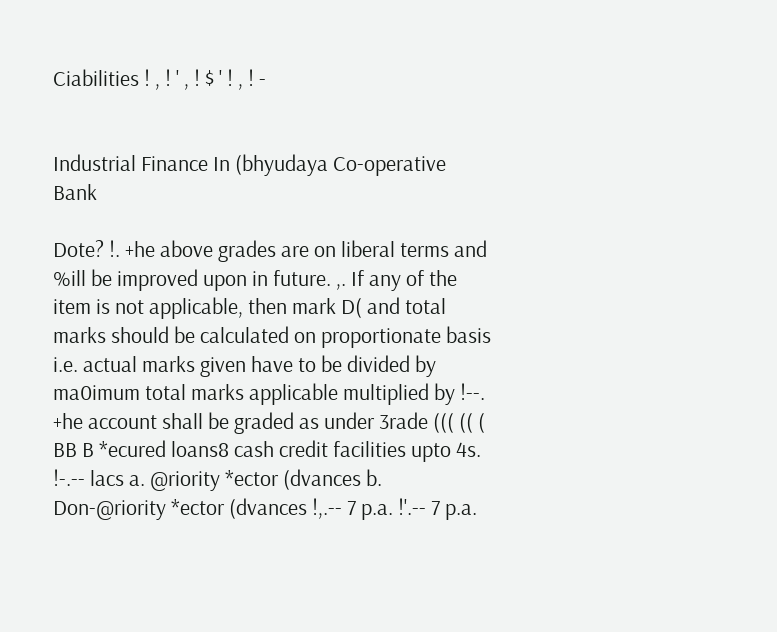Ciabilities ! , ! ' , ! $ ' ! , ! -


Industrial Finance In (bhyudaya Co-operative Bank

Dote? !. +he above grades are on liberal terms and %ill be improved upon in future. ,. If any of the item is not applicable, then mark D( and total marks should be calculated on proportionate basis i.e. actual marks given have to be divided by ma0imum total marks applicable multiplied by !--. +he account shall be graded as under 3rade ((( (( ( BB B *ecured loans8 cash credit facilities upto 4s. !-.-- lacs a. @riority *ector (dvances b. Don-@riority *ector (dvances !,.-- 7 p.a. !'.-- 7 p.a.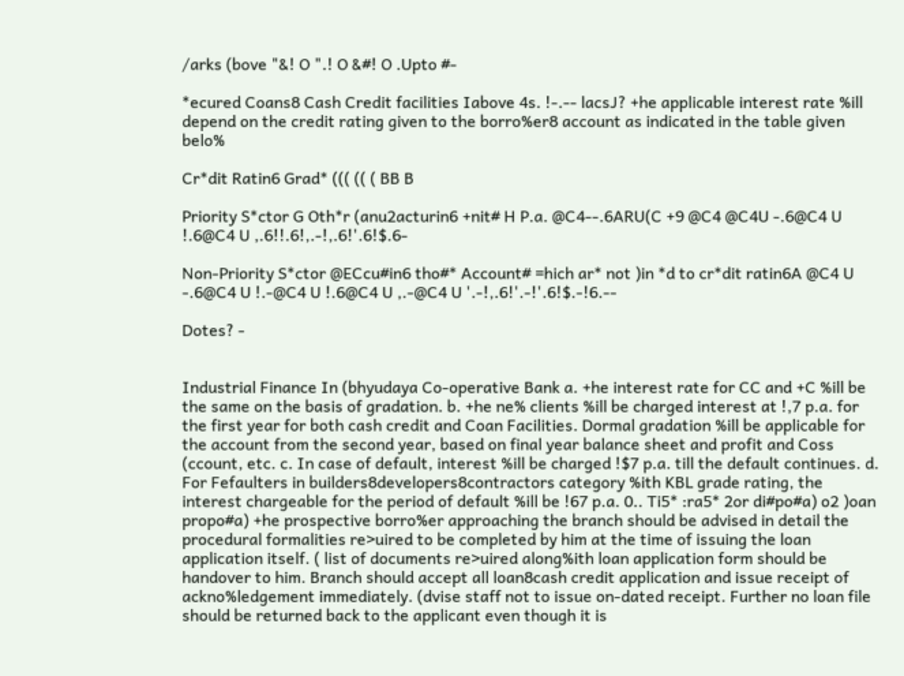/arks (bove "&! O ".! O &#! O .Upto #-

*ecured Coans8 Cash Credit facilities Iabove 4s. !-.-- lacsJ? +he applicable interest rate %ill depend on the credit rating given to the borro%er8 account as indicated in the table given belo%

Cr*dit Ratin6 Grad* ((( (( ( BB B

Priority S*ctor G Oth*r (anu2acturin6 +nit# H P.a. @C4--.6ARU(C +9 @C4 @C4U -.6@C4 U !.6@C4 U ,.6!!.6!,.-!,.6!'.6!$.6-

Non-Priority S*ctor @ECcu#in6 tho#* Account# =hich ar* not )in *d to cr*dit ratin6A @C4 U -.6@C4 U !.-@C4 U !.6@C4 U ,.-@C4 U '.-!,.6!'.-!'.6!$.-!6.--

Dotes? -


Industrial Finance In (bhyudaya Co-operative Bank a. +he interest rate for CC and +C %ill be the same on the basis of gradation. b. +he ne% clients %ill be charged interest at !,7 p.a. for the first year for both cash credit and Coan Facilities. Dormal gradation %ill be applicable for the account from the second year, based on final year balance sheet and profit and Coss (ccount, etc. c. In case of default, interest %ill be charged !$7 p.a. till the default continues. d. For Fefaulters in builders8developers8contractors category %ith KBL grade rating, the interest chargeable for the period of default %ill be !67 p.a. 0.. Ti5* :ra5* 2or di#po#a) o2 )oan propo#a) +he prospective borro%er approaching the branch should be advised in detail the procedural formalities re>uired to be completed by him at the time of issuing the loan application itself. ( list of documents re>uired along%ith loan application form should be handover to him. Branch should accept all loan8cash credit application and issue receipt of ackno%ledgement immediately. (dvise staff not to issue on-dated receipt. Further no loan file should be returned back to the applicant even though it is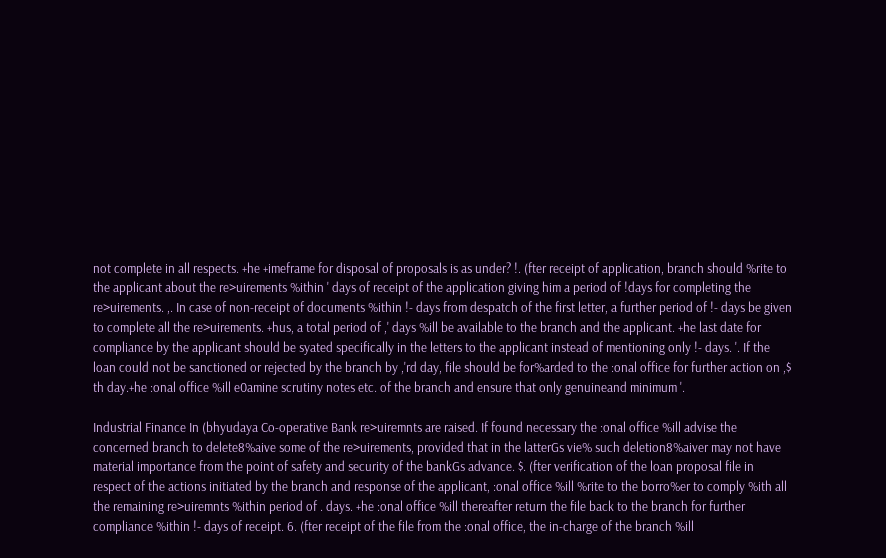not complete in all respects. +he +imeframe for disposal of proposals is as under? !. (fter receipt of application, branch should %rite to the applicant about the re>uirements %ithin ' days of receipt of the application giving him a period of !days for completing the re>uirements. ,. In case of non-receipt of documents %ithin !- days from despatch of the first letter, a further period of !- days be given to complete all the re>uirements. +hus, a total period of ,' days %ill be available to the branch and the applicant. +he last date for compliance by the applicant should be syated specifically in the letters to the applicant instead of mentioning only !- days. '. If the loan could not be sanctioned or rejected by the branch by ,'rd day, file should be for%arded to the :onal office for further action on ,$ th day.+he :onal office %ill e0amine scrutiny notes etc. of the branch and ensure that only genuineand minimum '.

Industrial Finance In (bhyudaya Co-operative Bank re>uiremnts are raised. If found necessary the :onal office %ill advise the concerned branch to delete8%aive some of the re>uirements, provided that in the latterGs vie% such deletion8%aiver may not have material importance from the point of safety and security of the bankGs advance. $. (fter verification of the loan proposal file in respect of the actions initiated by the branch and response of the applicant, :onal office %ill %rite to the borro%er to comply %ith all the remaining re>uiremnts %ithin period of . days. +he :onal office %ill thereafter return the file back to the branch for further compliance %ithin !- days of receipt. 6. (fter receipt of the file from the :onal office, the in-charge of the branch %ill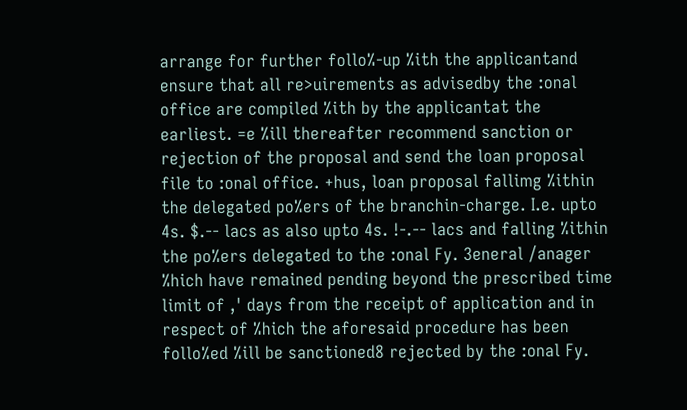arrange for further follo%-up %ith the applicantand ensure that all re>uirements as advisedby the :onal office are compiled %ith by the applicantat the earliest. =e %ill thereafter recommend sanction or rejection of the proposal and send the loan proposal file to :onal office. +hus, loan proposal fallimg %ithin the delegated po%ers of the branchin-charge. I.e. upto 4s. $.-- lacs as also upto 4s. !-.-- lacs and falling %ithin the po%ers delegated to the :onal Fy. 3eneral /anager %hich have remained pending beyond the prescribed time limit of ,' days from the receipt of application and in respect of %hich the aforesaid procedure has been follo%ed %ill be sanctioned8 rejected by the :onal Fy.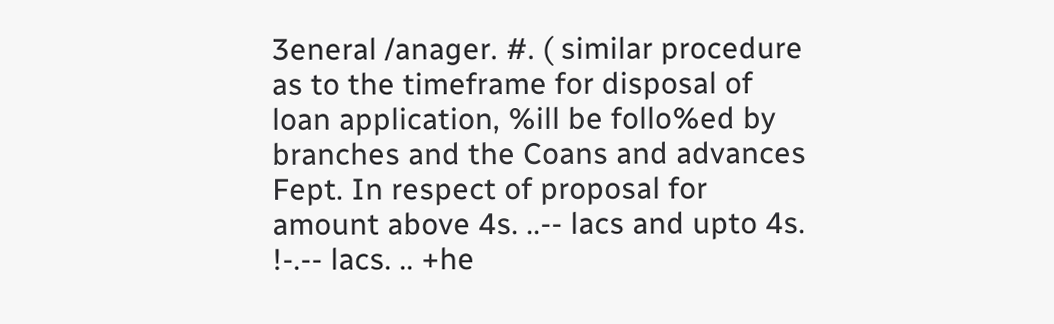3eneral /anager. #. ( similar procedure as to the timeframe for disposal of loan application, %ill be follo%ed by branches and the Coans and advances Fept. In respect of proposal for amount above 4s. ..-- lacs and upto 4s. !-.-- lacs. .. +he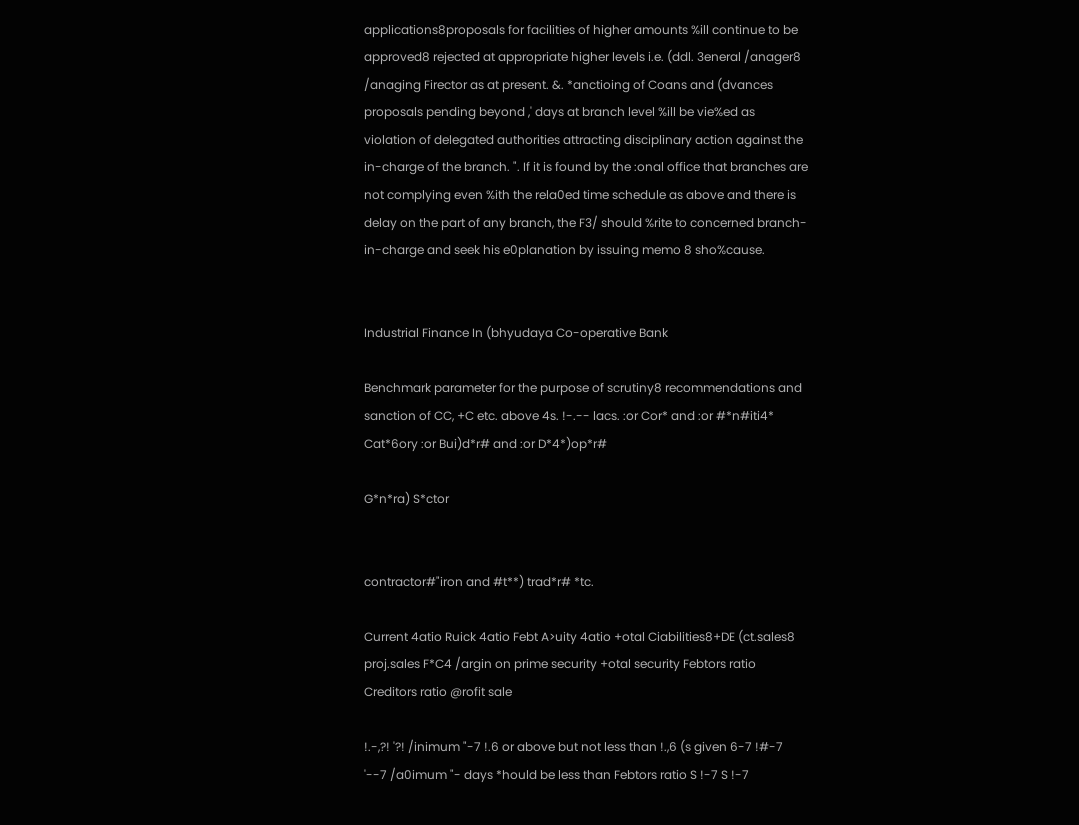applications8proposals for facilities of higher amounts %ill continue to be approved8 rejected at appropriate higher levels i.e. (ddl. 3eneral /anager8 /anaging Firector as at present. &. *anctioing of Coans and (dvances proposals pending beyond ,' days at branch level %ill be vie%ed as violation of delegated authorities attracting disciplinary action against the in-charge of the branch. ". If it is found by the :onal office that branches are not complying even %ith the rela0ed time schedule as above and there is delay on the part of any branch, the F3/ should %rite to concerned branch-in-charge and seek his e0planation by issuing memo 8 sho%cause.


Industrial Finance In (bhyudaya Co-operative Bank

Benchmark parameter for the purpose of scrutiny8 recommendations and sanction of CC, +C etc. above 4s. !-.-- lacs. :or Cor* and :or #*n#iti4* Cat*6ory :or Bui)d*r# and :or D*4*)op*r#

G*n*ra) S*ctor


contractor#"iron and #t**) trad*r# *tc.

Current 4atio Ruick 4atio Febt A>uity 4atio +otal Ciabilities8+DE (ct.sales8 proj.sales F*C4 /argin on prime security +otal security Febtors ratio Creditors ratio @rofit sale

!.-,?! '?! /inimum "-7 !.6 or above but not less than !.,6 (s given 6-7 !#-7 '--7 /a0imum "- days *hould be less than Febtors ratio S !-7 S !-7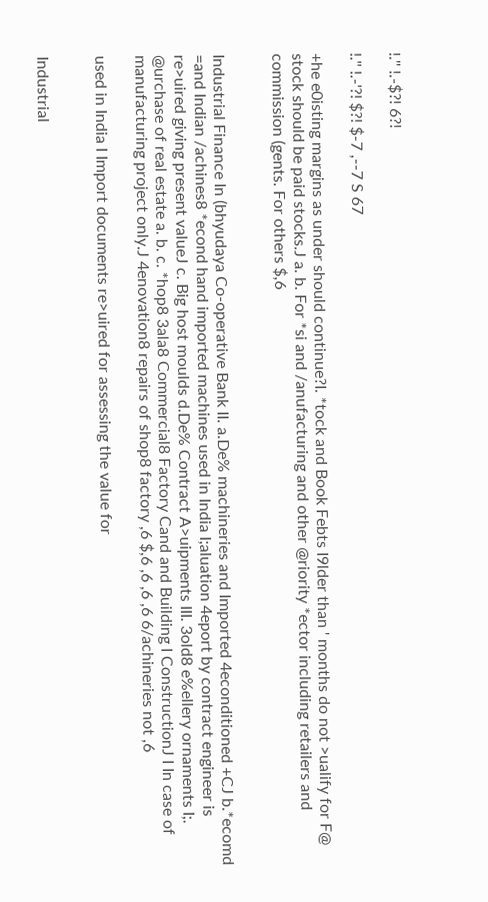!.'' !.-$?! 6?!

!.'' !.-'?! $?! $-7 ,--7 S 67

+he e0isting margins as under should continue?I. *tock and Book Febts I9lder than ' months do not >ualify for F@ stock should be paid stocks.J a. b. For *si and /anufacturing and other @riority *ector including retailers and commission (gents. For others $,6


Industrial Finance In (bhyudaya Co-operative Bank II. a.De% machineries and Imported 4econditioned +CJ b.*ecomd =and Indian /achines8 *econd hand imported machines used in India I;aluation 4eport by contract engineer is re>uired giving present valueJ c. Big host moulds d.De% Contract A>uipments III. 3old8 e%ellery ornaments I;. @urchase of real estate a. b. c. *hop8 3ala8 Commercial8 Factory Cand and Building I ConstructionJ I In case of manufacturing project only.J 4enovation8 repairs of shop8 factory ,6 $,6 ,6 ,6 ,6 6/achineries not ,6

used in India I Import documents re>uired for assessing the value for


Industrial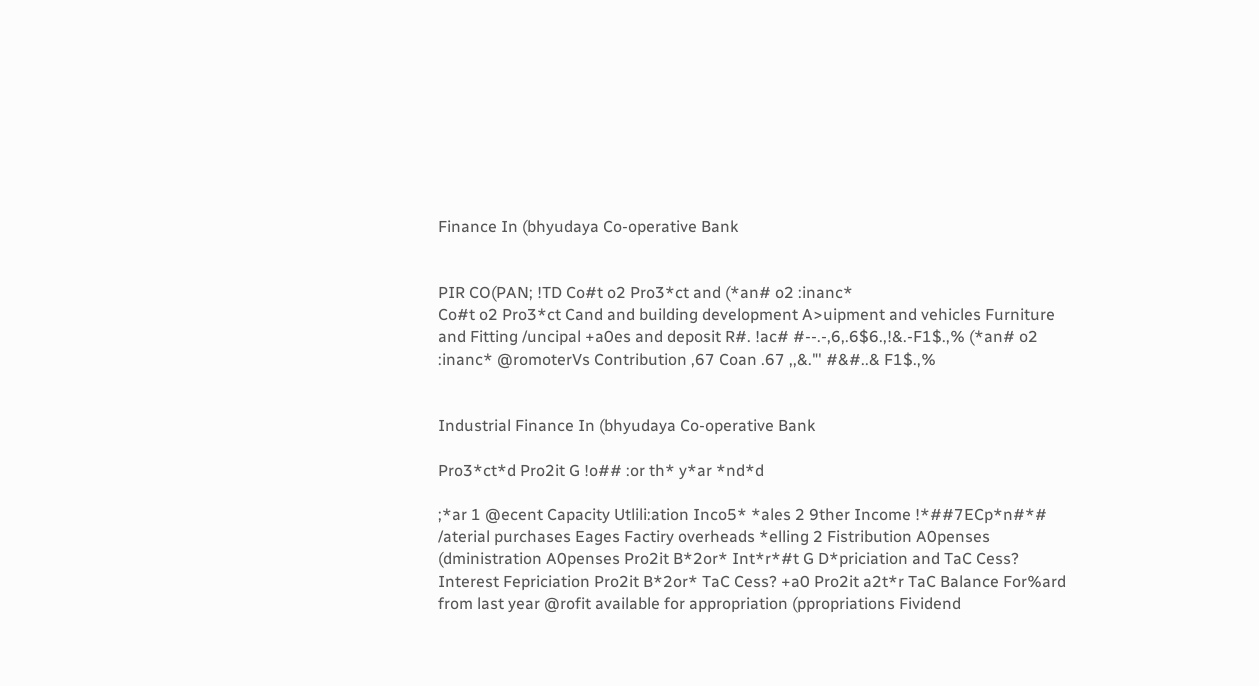Finance In (bhyudaya Co-operative Bank


PIR CO(PAN; !TD Co#t o2 Pro3*ct and (*an# o2 :inanc*
Co#t o2 Pro3*ct Cand and building development A>uipment and vehicles Furniture and Fitting /uncipal +a0es and deposit R#. !ac# #--.-,6,.6$6.,!&.-F1$.,% (*an# o2 :inanc* @romoterVs Contribution ,67 Coan .67 ,,&."' #&#..& F1$.,%


Industrial Finance In (bhyudaya Co-operative Bank

Pro3*ct*d Pro2it G !o## :or th* y*ar *nd*d

;*ar 1 @ecent Capacity Utlili:ation Inco5* *ales 2 9ther Income !*##7ECp*n#*# /aterial purchases Eages Factiry overheads *elling 2 Fistribution A0penses (dministration A0penses Pro2it B*2or* Int*r*#t G D*priciation and TaC Cess? Interest Fepriciation Pro2it B*2or* TaC Cess? +a0 Pro2it a2t*r TaC Balance For%ard from last year @rofit available for appropriation (ppropriations Fividend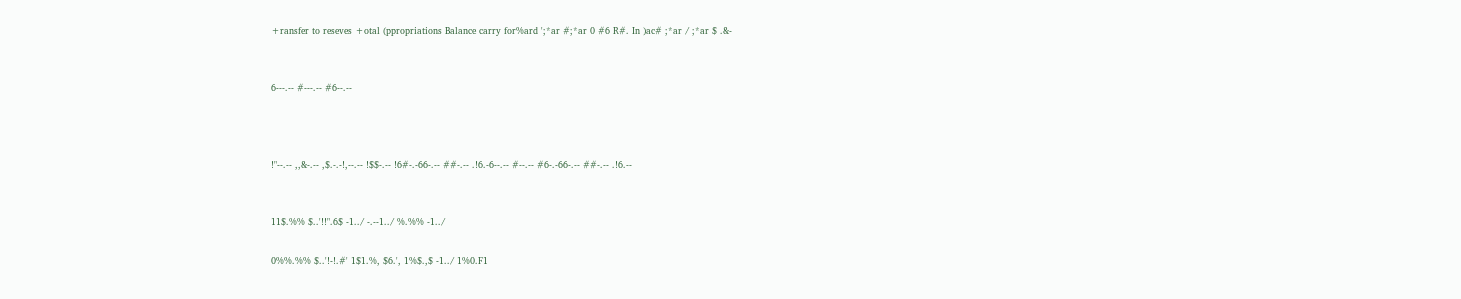+ransfer to reseves +otal (ppropriations Balance carry for%ard ';*ar #;*ar 0 #6 R#. In )ac# ;*ar / ;*ar $ .&-


6---.-- #---.-- #6--.--



!"--.-- ,,&-.-- ,$.-.-!,--.-- !$$-.-- !6#-.-66-.-- ##-.-- .!6.-6--.-- #--.-- #6-.-66-.-- ##-.-- .!6.--


11$.%% $..'!!".6$ -1../ -.--1../ %.%% -1../

0%%.%% $..'!-!.#' 1$1.%, $6.', 1%$.,$ -1../ 1%0.F1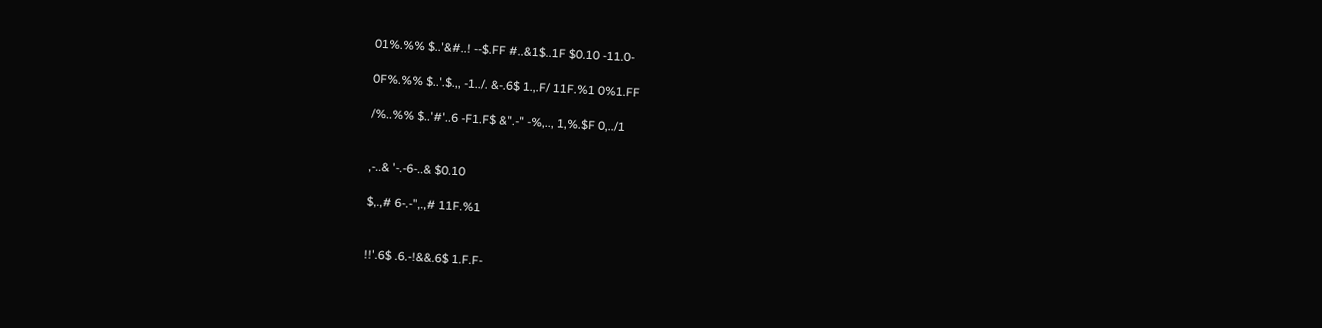01%.%% $..'&#..! --$.FF #..&1$..1F $0.10 -11.0-

0F%.%% $..'.$.,, -1../. &-.6$ 1.,.F/ 11F.%1 0%1.FF

/%..%% $..'#'..6 -F1.F$ &".-" -%,.., 1,%.$F 0,../1


,-..& '-.-6-..& $0.10

$,.,# 6-.-",.,# 11F.%1


!!'.6$ .6.-!&&.6$ 1.F.F-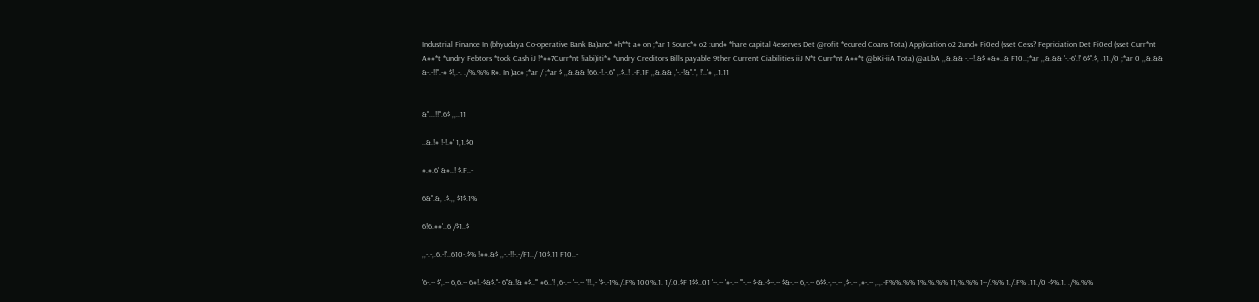Industrial Finance In (bhyudaya Co-operative Bank Ba)anc* #h**t a# on ;*ar 1 Sourc*# o2 :und# *hare capital 4eserves Det @rofit *ecured Coans Tota) App)ication o2 2und# Fi0ed (sset Cess? Fepriciation Det Fi0ed (sset Curr*nt A##*t *undry Febtors *tock Cash iJ !*##7Curr*nt !iabi)iti*# *undry Creditors Bills payable 9ther Current Ciabilities iiJ N*t Curr*nt A##*t @bKi-iiA Tota) @aLbA ,,&.&& -.--!.&$ #&#..& F10..;*ar ,,&.&& '-.-6'.!' 6$".$, .11./0 ;*ar 0 ,,&.&& &-.-!!".-# $!,.-. ./%.%% R#. In )ac# ;*ar / ;*ar $ ,,&.&& !66.-!.-.6" ,.$..! .-F.1F ,,&.&& ,'-.-!&".", !'..'# ,.1.11


&"...!!".6$ ,,..11

..&.!# !-!.#' 1,1.$0

#.#.6' &#..! $.F..-

6&".&, .$.,, $1$.1%

6!6.##'..6 /$1..$

,,-.-,.6.-!'..610-.$% !##.&$ ,,-.-!!-.-/F1../ 10$.11 F10..-

'6-.-- $',.-- 6,6.-- 6#!.-$&$."- 6"&.!& #$..'" #6..'! ,6-.-- '--.-- '!!.,- '$-.-1%./.F% 100%.1. 1/.0.$F 1$$..01 '--.-- '#-.-- '"-.-- $-&.-$--.-- $&-.-- 6,-.-- 6$$.-,--.-- ,$-.-- ,#-.-- ,.,.-F%%.%% 1%.%.%% 11,%.%% 1--/.%% 1./.F% .11./0 -$%.1. ./%.%%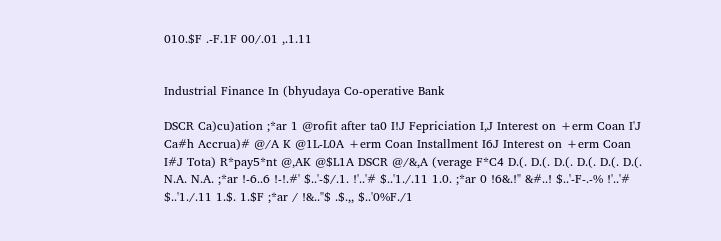010.$F .-F.1F 00/.01 ,.1.11


Industrial Finance In (bhyudaya Co-operative Bank

DSCR Ca)cu)ation ;*ar 1 @rofit after ta0 I!J Fepriciation I,J Interest on +erm Coan I'J Ca#h Accrua)# @/A K @1L-L0A +erm Coan Installment I6J Interest on +erm Coan I#J Tota) R*pay5*nt @,AK @$L1A DSCR @/&,A (verage F*C4 D.(. D.(. D.(. D.(. D.(. D.(. N.A. N.A. ;*ar !-6..6 !-!.#' $..'-$/.1. !'..'# $..'1./.11 1.0. ;*ar 0 !6&.!" &#..! $..'-F-.-% !'..'# $..'1./.11 1.$. 1.$F ;*ar / !&.."$ .$.,, $..'0%F./1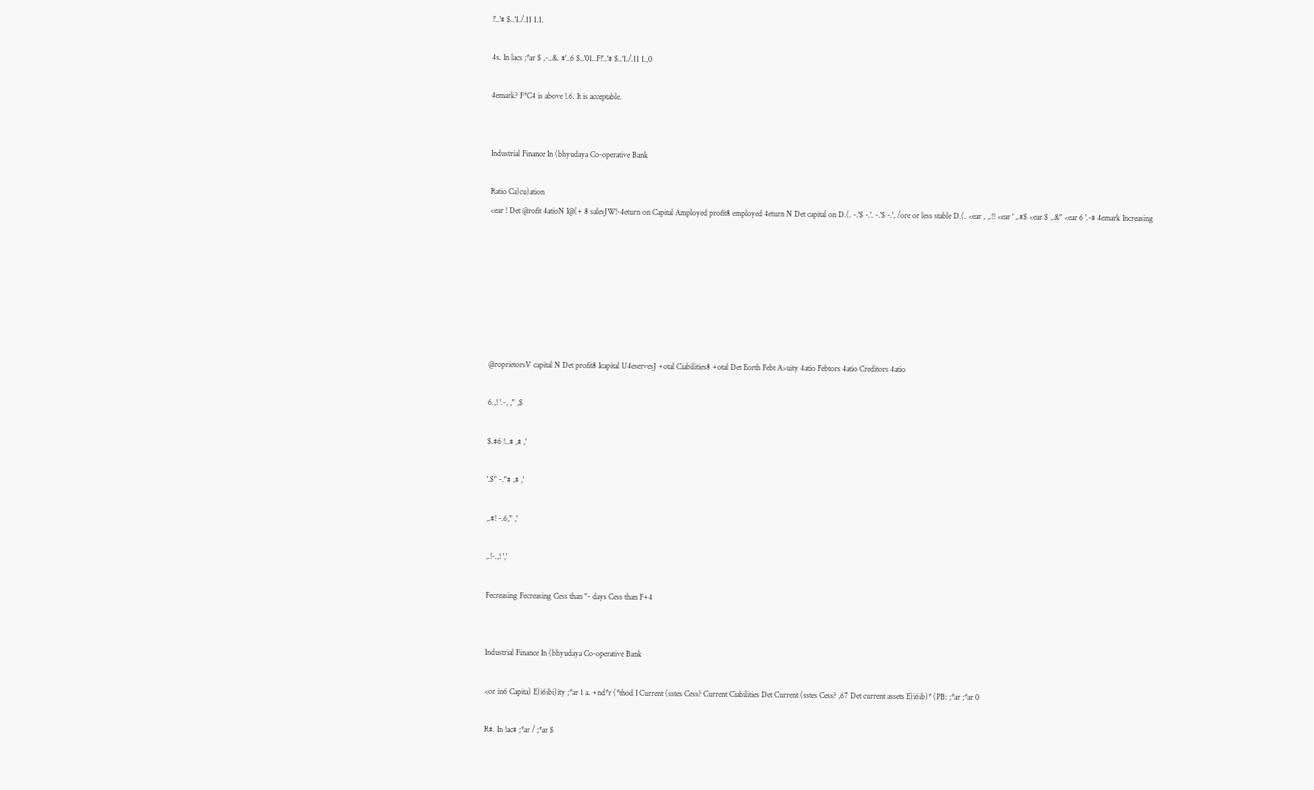!'..'# $..'1./.11 1.1.

4s. In lacs ;*ar $ ,-..&. #'..6 $..'01..F!'..'# $..'1./.11 1.,0

4emark? F*C4 is above !.6. It is acceptable.


Industrial Finance In (bhyudaya Co-operative Bank

Ratio Ca)cu)ation
<ear ! Det @rofit 4atioN I@(+ 8 salesJW!-4eturn on Capital Amployed profit8 employed 4eturn N Det capital on D.(. -.'$ -.'. -.'$ -.', /ore or less stable D.(. <ear , ,.!! <ear ' ,.#$ <ear $ ,.&" <ear 6 '.-# 4emark Increasing







@roprietorsV capital N Det profit8 Icapital U4eservesJ +otal Ciabilities8 +otal Det Eorth Febt A>uity 4atio Febtors 4atio Creditors 4atio

6.,! '.-, ," ,$

$.#6 !..# ,# ,'

'.$" -."# ,# ,'

,.#! -.6," ,'

,.!-.,! ','

Fecreasing Fecreasing Cess than "- days Cess than F+4


Industrial Finance In (bhyudaya Co-operative Bank

<or in6 Capita) E)i6ibi)ity ;*ar 1 a. +nd*r (*thod I Current (sstes Cess? Current Ciabilities Det Current (sstes Cess? ,67 Det current assets E)i6ib)* (PB: ;*ar ;*ar 0

R#. In !ac# ;*ar / ;*ar $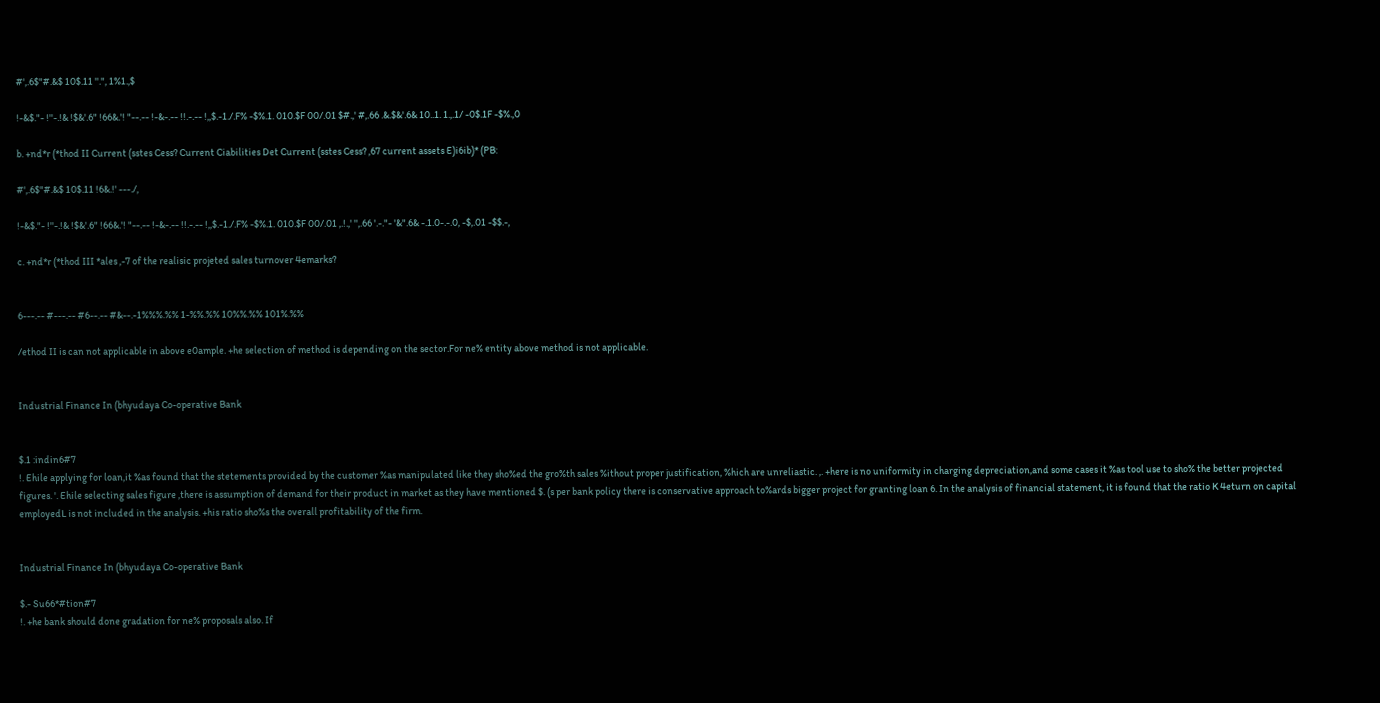#',.6$"#.&$ 10$.11 ''.", 1%1.,$

!-&$."- !''-.!& !$&'.6" !66&.'! "--.-- !-&-.-- !!.-.-- !,,$.-1./.F% -$%.1. 010.$F 00/.01 $#.,' #,.66 .&.$&'.6& 10..1. 1.,.1/ -0$.1F -$%.,0

b. +nd*r (*thod II Current (sstes Cess? Current Ciabilities Det Current (sstes Cess? ,67 current assets E)i6ib)* (PB:

#',.6$"#.&$ 10$.11 !6&.!' ---./,

!-&$."- !''-.!& !$&'.6" !66&.'! "--.-- !-&-.-- !!.-.-- !,,$.-1./.F% -$%.1. 010.$F 00/.01 ,.!.,' '',.66 '.-."- '&".6& -.1.0-.-.0, -$,.01 -$$.-,

c. +nd*r (*thod III *ales ,-7 of the realisic projeted sales turnover 4emarks?


6---.-- #---.-- #6--.-- #&--.-1%%%.%% 1-%%.%% 10%%.%% 101%.%%

/ethod II is can not applicable in above e0ample. +he selection of method is depending on the sector.For ne% entity above method is not applicable.


Industrial Finance In (bhyudaya Co-operative Bank


$.1 :indin6#7
!. Ehile applying for loan,it %as found that the stetements provided by the customer %as manipulated like they sho%ed the gro%th sales %ithout proper justification, %hich are unreliastic. ,. +here is no uniformity in charging depreciation,and some cases it %as tool use to sho% the better projected figures. '. Ehile selecting sales figure ,there is assumption of demand for their product in market as they have mentioned $. (s per bank policy there is conservative approach to%ards bigger project for granting loan 6. In the analysis of financial statement, it is found that the ratio K 4eturn on capital employedL is not included in the analysis. +his ratio sho%s the overall profitability of the firm.


Industrial Finance In (bhyudaya Co-operative Bank

$.- Su66*#tion#7
!. +he bank should done gradation for ne% proposals also. If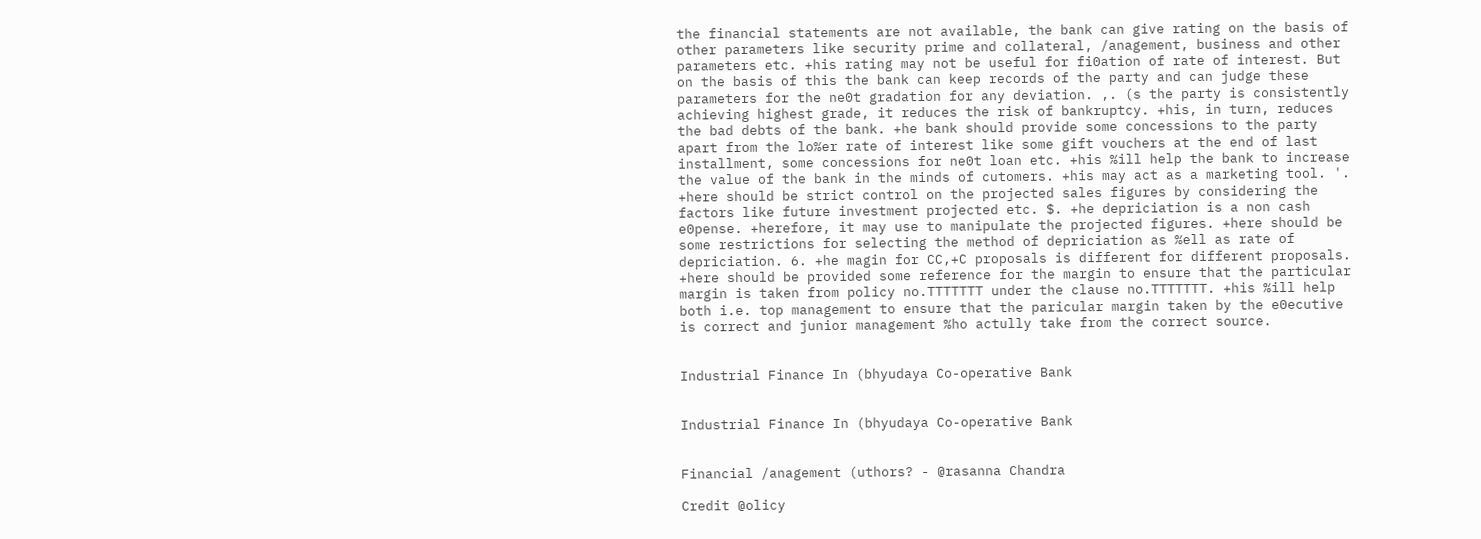the financial statements are not available, the bank can give rating on the basis of other parameters like security prime and collateral, /anagement, business and other parameters etc. +his rating may not be useful for fi0ation of rate of interest. But on the basis of this the bank can keep records of the party and can judge these parameters for the ne0t gradation for any deviation. ,. (s the party is consistently achieving highest grade, it reduces the risk of bankruptcy. +his, in turn, reduces the bad debts of the bank. +he bank should provide some concessions to the party apart from the lo%er rate of interest like some gift vouchers at the end of last installment, some concessions for ne0t loan etc. +his %ill help the bank to increase the value of the bank in the minds of cutomers. +his may act as a marketing tool. '. +here should be strict control on the projected sales figures by considering the factors like future investment projected etc. $. +he depriciation is a non cash e0pense. +herefore, it may use to manipulate the projected figures. +here should be some restrictions for selecting the method of depriciation as %ell as rate of depriciation. 6. +he magin for CC,+C proposals is different for different proposals. +here should be provided some reference for the margin to ensure that the particular margin is taken from policy no.TTTTTTT under the clause no.TTTTTTT. +his %ill help both i.e. top management to ensure that the paricular margin taken by the e0ecutive is correct and junior management %ho actully take from the correct source.


Industrial Finance In (bhyudaya Co-operative Bank


Industrial Finance In (bhyudaya Co-operative Bank


Financial /anagement (uthors? - @rasanna Chandra

Credit @olicy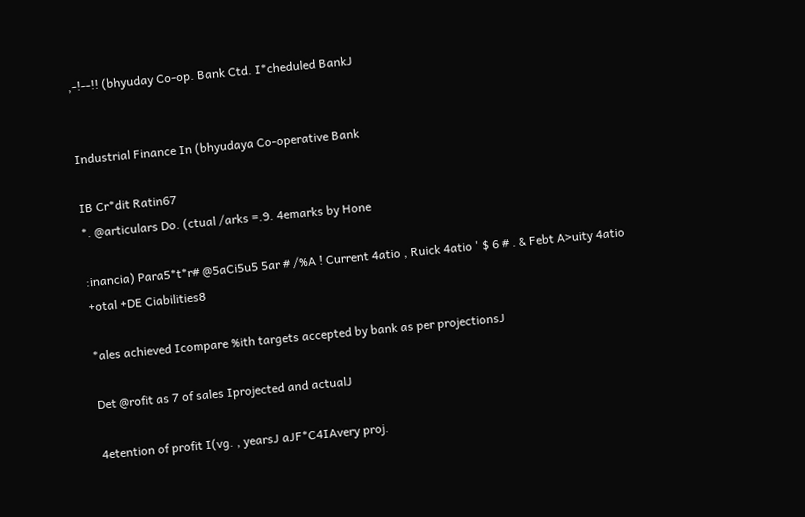,-!--!! (bhyuday Co-op. Bank Ctd. I*cheduled BankJ


Industrial Finance In (bhyudaya Co-operative Bank

IB Cr*dit Ratin67
*. @articulars Do. (ctual /arks =.9. 4emarks by Hone

:inancia) Para5*t*r# @5aCi5u5 5ar # /%A ! Current 4atio , Ruick 4atio ' $ 6 # . & Febt A>uity 4atio
+otal +DE Ciabilities8

*ales achieved Icompare %ith targets accepted by bank as per projectionsJ

Det @rofit as 7 of sales Iprojected and actualJ

4etention of profit I(vg. , yearsJ aJF*C4IAvery proj.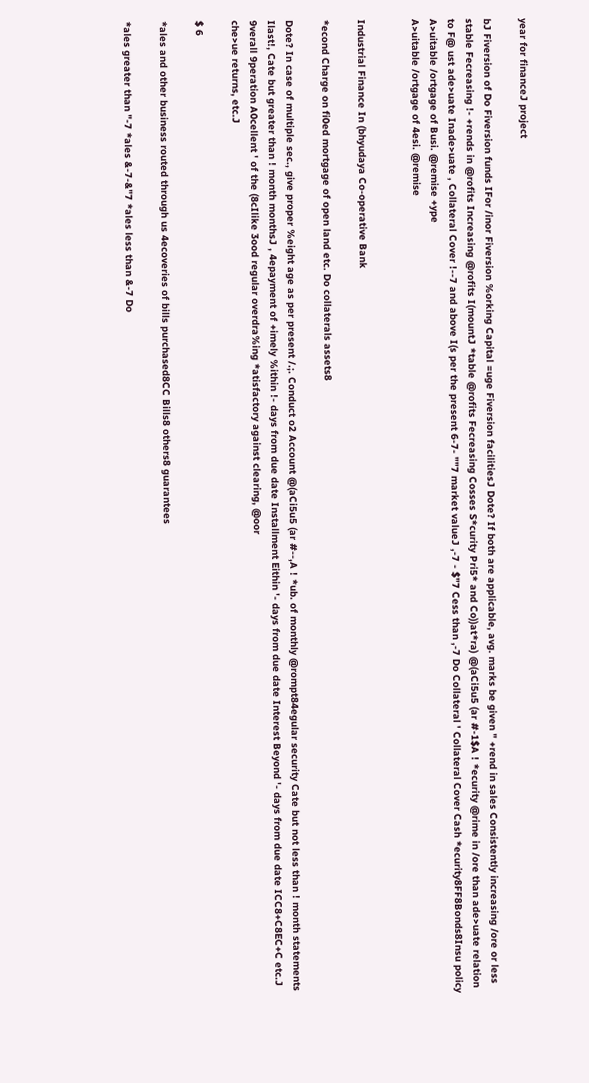year for financeJ project

bJ Fiversion of Do Fiversion funds IFor /inor Fiversion %orking Capital =uge Fiversion facilitiesJ Dote? If both are applicable, avg. marks be given " +rend in sales Consistently increasing /ore or less stable Fecreasing !- +rends in @rofits Increasing @rofits I(mountJ *table @rofits Fecreasing Cosses S*curity Pri5* and Co))at*ra) @(aCi5u5 (ar #-1$A ! *ecurity @rime in /ore than ade>uate relation to F@ ust ade>uate Inade>uate , Collateral Cover !--7 and above I(s per the present 6-7- ""7 market valueJ ,-7 - $"7 Cess than ,-7 Do Collateral ' Collateral Cover Cash *ecurity8FF8Bonds8Insu policy A>uitable /ortgage of Busi. @remise +ype
A>uitable /ortgage of 4esi. @remise


Industrial Finance In (bhyudaya Co-operative Bank

*econd Charge on fi0ed mortgage of open land etc. Do collaterals assets8

Dote? In case of multiple sec., give proper %eight age as per present /.;. Conduct o2 Account @(aCi5u5 (ar #--,A ! *ub. of monthly @rompt84egular security Cate but not less than ! month statements Ilast!, Cate but greater than ! month monthsJ , 4epayment of +imely %ithin !- days from due date Installment Eithin '- days from due date Interest Beyond '- days from due date ICC8+C8EC+C etc.J 9verall 9peration A0cellent ' of the (8cIlike 3ood regular overdra%ing *atisfactory against clearing, @oor
che>ue returns, etc.J

$ 6

*ales and other business routed through us 4ecoveries of bills purchased8CC Bills8 others8 guarantees

*ales greater than "-7 *ales &-7-&"7 *ales less than &-7 Do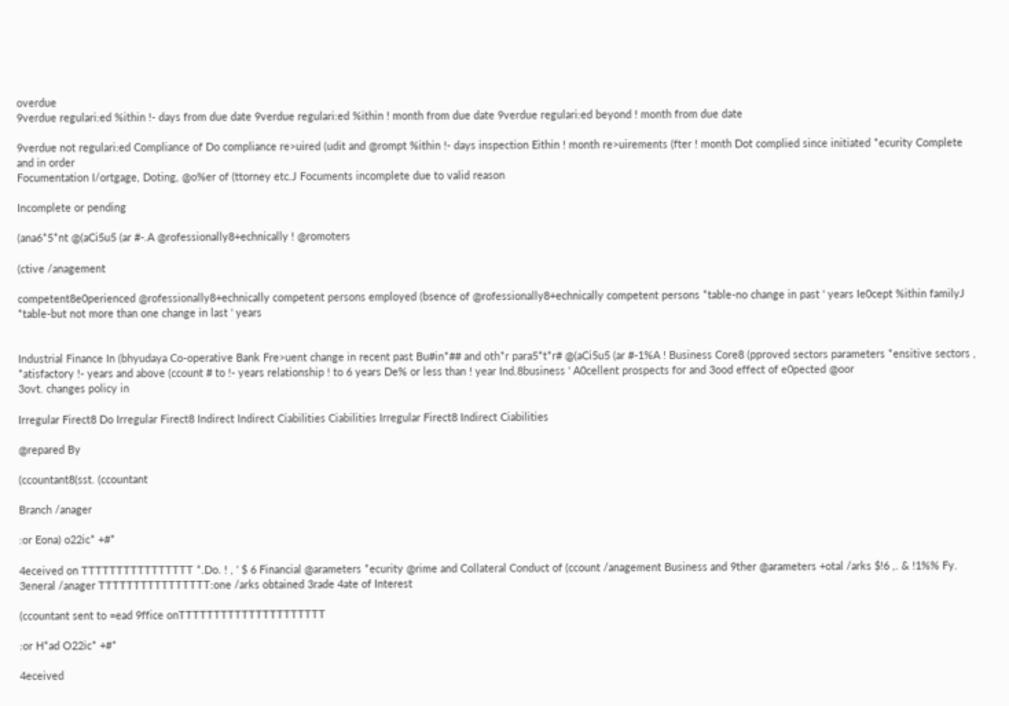overdue
9verdue regulari:ed %ithin !- days from due date 9verdue regulari:ed %ithin ! month from due date 9verdue regulari:ed beyond ! month from due date

9verdue not regulari:ed Compliance of Do compliance re>uired (udit and @rompt %ithin !- days inspection Eithin ! month re>uirements (fter ! month Dot complied since initiated *ecurity Complete and in order
Focumentation I/ortgage, Doting, @o%er of (ttorney etc.J Focuments incomplete due to valid reason

Incomplete or pending

(ana6*5*nt @(aCi5u5 (ar #-.A @rofessionally8+echnically ! @romoters

(ctive /anagement

competent8e0perienced @rofessionally8+echnically competent persons employed (bsence of @rofessionally8+echnically competent persons *table-no change in past ' years Ie0cept %ithin familyJ *table-but not more than one change in last ' years


Industrial Finance In (bhyudaya Co-operative Bank Fre>uent change in recent past Bu#in*## and oth*r para5*t*r# @(aCi5u5 (ar #-1%A ! Business Core8 (pproved sectors parameters *ensitive sectors , *atisfactory !- years and above (ccount # to !- years relationship ! to 6 years De% or less than ! year Ind.8business ' A0cellent prospects for and 3ood effect of e0pected @oor
3ovt. changes policy in

Irregular Firect8 Do Irregular Firect8 Indirect Indirect Ciabilities Ciabilities Irregular Firect8 Indirect Ciabilities

@repared By

(ccountant8(sst. (ccountant

Branch /anager

:or Eona) o22ic* +#*

4eceived on TTTTTTTTTTTTTTTT *.Do. ! , ' $ 6 Financial @arameters *ecurity @rime and Collateral Conduct of (ccount /anagement Business and 9ther @arameters +otal /arks $!6 ,. & !1%% Fy. 3eneral /anager TTTTTTTTTTTTTTTT:one /arks obtained 3rade 4ate of Interest

(ccountant sent to =ead 9ffice onTTTTTTTTTTTTTTTTTTTTT

:or H*ad O22ic* +#*

4eceived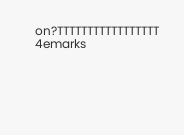on?TTTTTTTTTTTTTTTTT 4emarks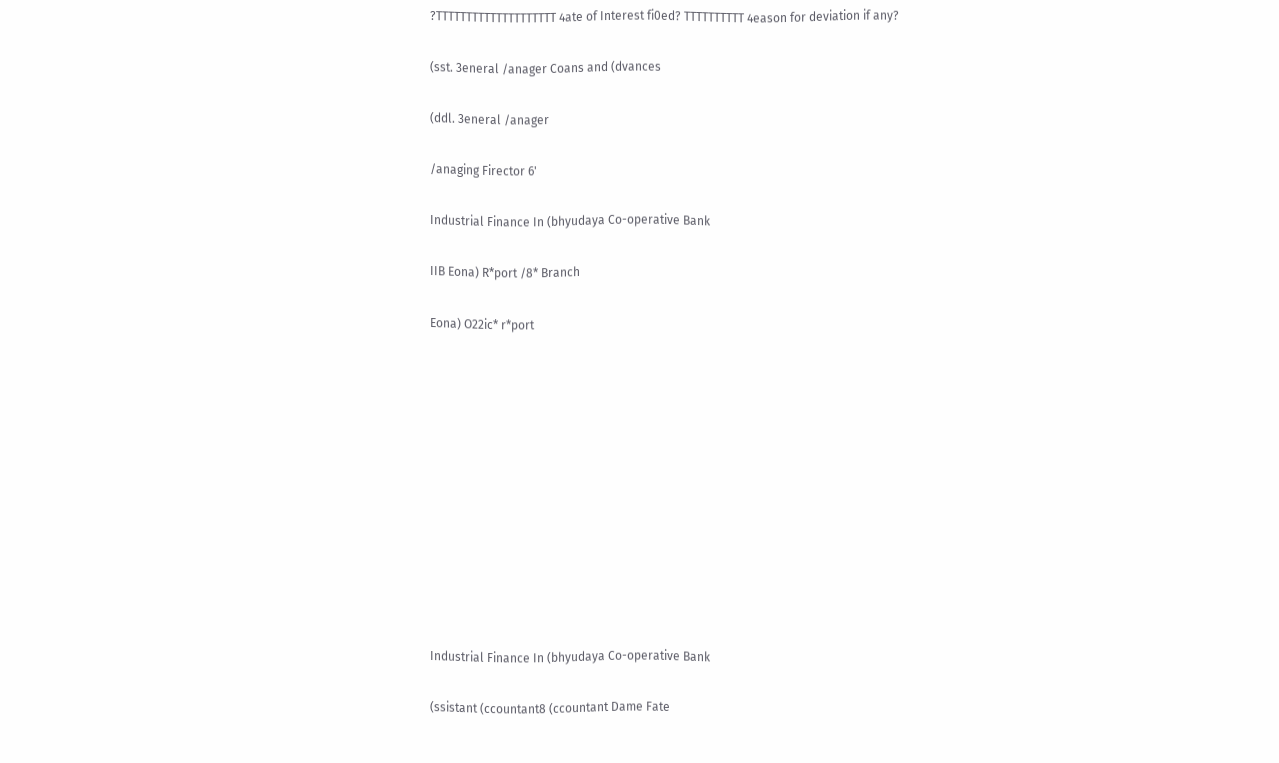?TTTTTTTTTTTTTTTTTTTT 4ate of Interest fi0ed? TTTTTTTTTT 4eason for deviation if any?

(sst. 3eneral /anager Coans and (dvances

(ddl. 3eneral /anager

/anaging Firector 6'

Industrial Finance In (bhyudaya Co-operative Bank

IIB Eona) R*port /8* Branch

Eona) O22ic* r*port












Industrial Finance In (bhyudaya Co-operative Bank

(ssistant (ccountant8 (ccountant Dame Fate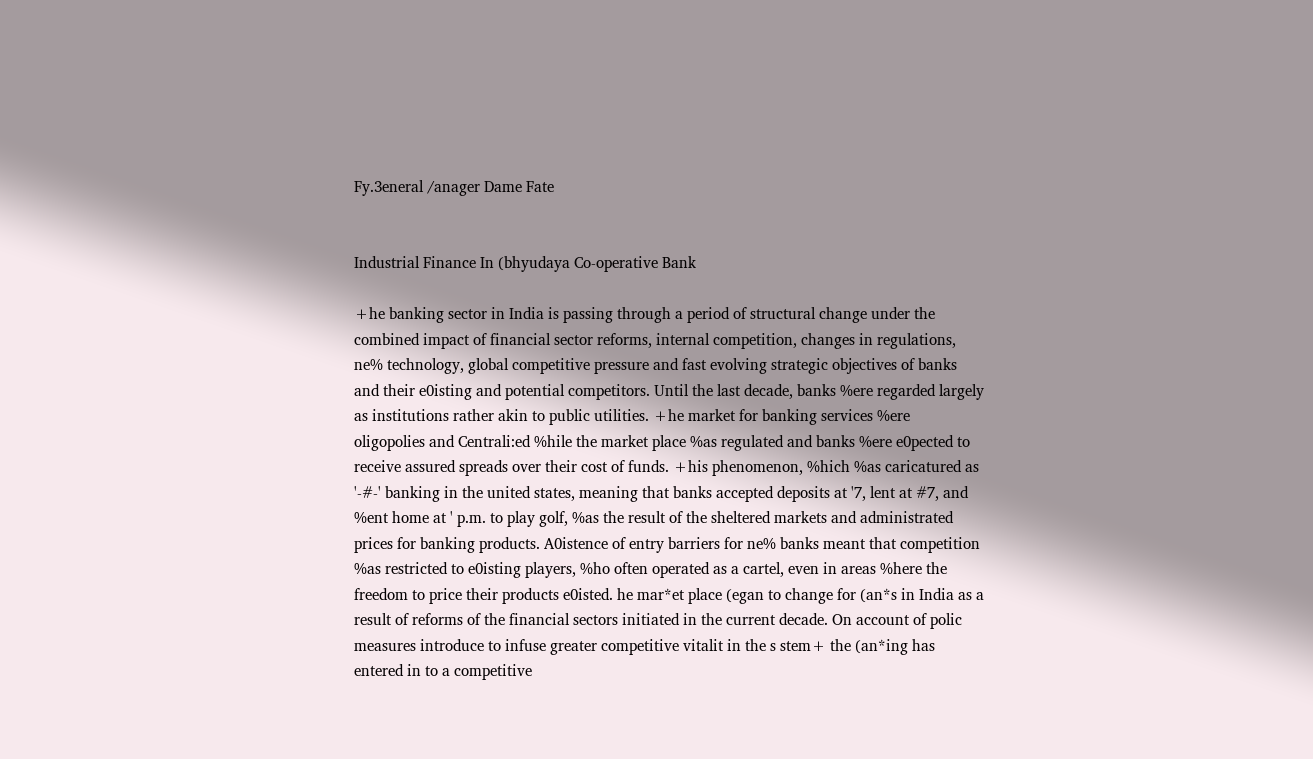Fy.3eneral /anager Dame Fate


Industrial Finance In (bhyudaya Co-operative Bank

+he banking sector in India is passing through a period of structural change under the combined impact of financial sector reforms, internal competition, changes in regulations, ne% technology, global competitive pressure and fast evolving strategic objectives of banks and their e0isting and potential competitors. Until the last decade, banks %ere regarded largely as institutions rather akin to public utilities. +he market for banking services %ere oligopolies and Centrali:ed %hile the market place %as regulated and banks %ere e0pected to receive assured spreads over their cost of funds. +his phenomenon, %hich %as caricatured as '-#-' banking in the united states, meaning that banks accepted deposits at '7, lent at #7, and %ent home at ' p.m. to play golf, %as the result of the sheltered markets and administrated prices for banking products. A0istence of entry barriers for ne% banks meant that competition %as restricted to e0isting players, %ho often operated as a cartel, even in areas %here the freedom to price their products e0isted. he mar*et place (egan to change for (an*s in India as a result of reforms of the financial sectors initiated in the current decade. On account of polic measures introduce to infuse greater competitive vitalit in the s stem+ the (an*ing has entered in to a competitive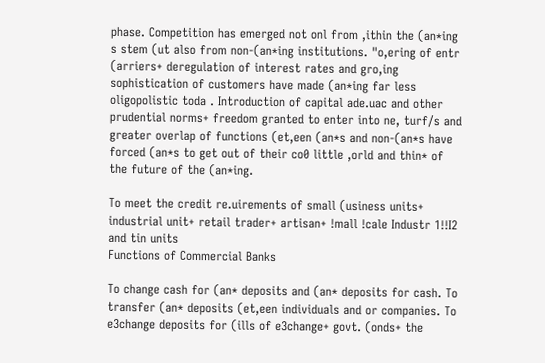phase. Competition has emerged not onl from ,ithin the (an*ing s stem (ut also from non-(an*ing institutions. "o,ering of entr (arriers+ deregulation of interest rates and gro,ing sophistication of customers have made (an*ing far less oligopolistic toda . Introduction of capital ade.uac and other prudential norms+ freedom granted to enter into ne, turf/s and greater overlap of functions (et,een (an*s and non-(an*s have forced (an*s to get out of their co0 little ,orld and thin* of the future of the (an*ing.

To meet the credit re.uirements of small (usiness units+ industrial unit+ retail trader+ artisan+ !mall !cale Industr 1!!I2 and tin units
Functions of Commercial Banks

To change cash for (an* deposits and (an* deposits for cash. To transfer (an* deposits (et,een individuals and or companies. To e3change deposits for (ills of e3change+ govt. (onds+ the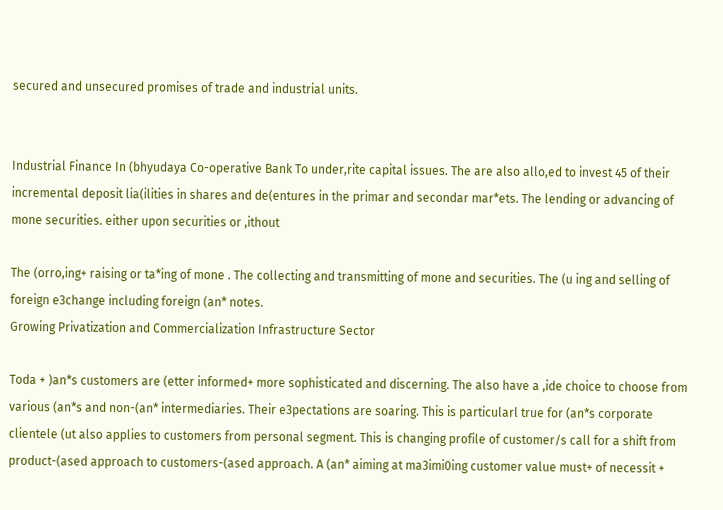secured and unsecured promises of trade and industrial units.


Industrial Finance In (bhyudaya Co-operative Bank To under,rite capital issues. The are also allo,ed to invest 45 of their incremental deposit lia(ilities in shares and de(entures in the primar and secondar mar*ets. The lending or advancing of mone securities. either upon securities or ,ithout

The (orro,ing+ raising or ta*ing of mone . The collecting and transmitting of mone and securities. The (u ing and selling of foreign e3change including foreign (an* notes.
Growing Privatization and Commercialization Infrastructure Sector

Toda + )an*s customers are (etter informed+ more sophisticated and discerning. The also have a ,ide choice to choose from various (an*s and non-(an* intermediaries. Their e3pectations are soaring. This is particularl true for (an*s corporate clientele (ut also applies to customers from personal segment. This is changing profile of customer/s call for a shift from product-(ased approach to customers-(ased approach. A (an* aiming at ma3imi0ing customer value must+ of necessit +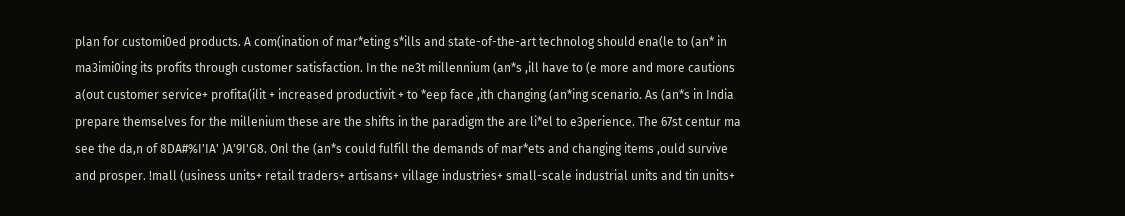plan for customi0ed products. A com(ination of mar*eting s*ills and state-of-the-art technolog should ena(le to (an* in ma3imi0ing its profits through customer satisfaction. In the ne3t millennium (an*s ,ill have to (e more and more cautions a(out customer service+ profita(ilit + increased productivit + to *eep face ,ith changing (an*ing scenario. As (an*s in India prepare themselves for the millenium these are the shifts in the paradigm the are li*el to e3perience. The 67st centur ma see the da,n of 8DA#%I'IA' )A'9I'G8. Onl the (an*s could fulfill the demands of mar*ets and changing items ,ould survive and prosper. !mall (usiness units+ retail traders+ artisans+ village industries+ small-scale industrial units and tin units+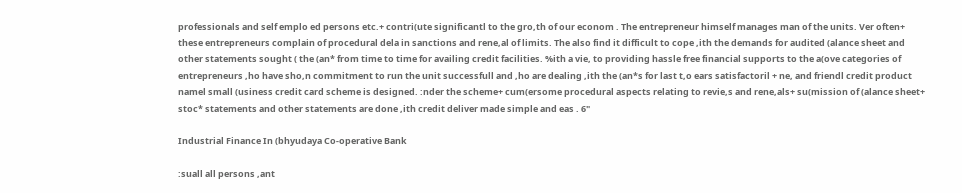professionals and self emplo ed persons etc.+ contri(ute significantl to the gro,th of our econom . The entrepreneur himself manages man of the units. Ver often+ these entrepreneurs complain of procedural dela in sanctions and rene,al of limits. The also find it difficult to cope ,ith the demands for audited (alance sheet and other statements sought ( the (an* from time to time for availing credit facilities. %ith a vie, to providing hassle free financial supports to the a(ove categories of entrepreneurs ,ho have sho,n commitment to run the unit successfull and ,ho are dealing ,ith the (an*s for last t,o ears satisfactoril + ne, and friendl credit product namel small (usiness credit card scheme is designed. :nder the scheme+ cum(ersome procedural aspects relating to revie,s and rene,als+ su(mission of (alance sheet+ stoc* statements and other statements are done ,ith credit deliver made simple and eas . 6"

Industrial Finance In (bhyudaya Co-operative Bank

:suall all persons ,ant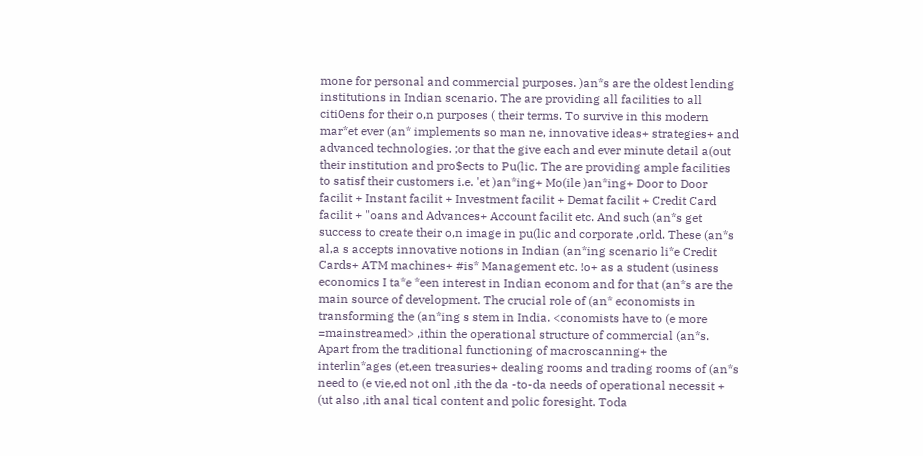mone for personal and commercial purposes. )an*s are the oldest lending institutions in Indian scenario. The are providing all facilities to all citi0ens for their o,n purposes ( their terms. To survive in this modern mar*et ever (an* implements so man ne, innovative ideas+ strategies+ and advanced technologies. ;or that the give each and ever minute detail a(out their institution and pro$ects to Pu(lic. The are providing ample facilities to satisf their customers i.e. 'et )an*ing+ Mo(ile )an*ing+ Door to Door facilit + Instant facilit + Investment facilit + Demat facilit + Credit Card facilit + "oans and Advances+ Account facilit etc. And such (an*s get success to create their o,n image in pu(lic and corporate ,orld. These (an*s al,a s accepts innovative notions in Indian (an*ing scenario li*e Credit Cards+ ATM machines+ #is* Management etc. !o+ as a student (usiness economics I ta*e *een interest in Indian econom and for that (an*s are the main source of development. The crucial role of (an* economists in transforming the (an*ing s stem in India. <conomists have to (e more =mainstreamed> ,ithin the operational structure of commercial (an*s. Apart from the traditional functioning of macroscanning+ the interlin*ages (et,een treasuries+ dealing rooms and trading rooms of (an*s need to (e vie,ed not onl ,ith the da -to-da needs of operational necessit + (ut also ,ith anal tical content and polic foresight. Toda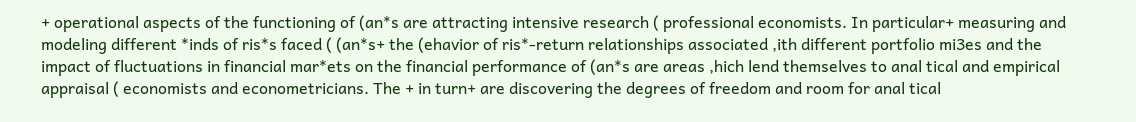+ operational aspects of the functioning of (an*s are attracting intensive research ( professional economists. In particular+ measuring and modeling different *inds of ris*s faced ( (an*s+ the (ehavior of ris*-return relationships associated ,ith different portfolio mi3es and the impact of fluctuations in financial mar*ets on the financial performance of (an*s are areas ,hich lend themselves to anal tical and empirical appraisal ( economists and econometricians. The + in turn+ are discovering the degrees of freedom and room for anal tical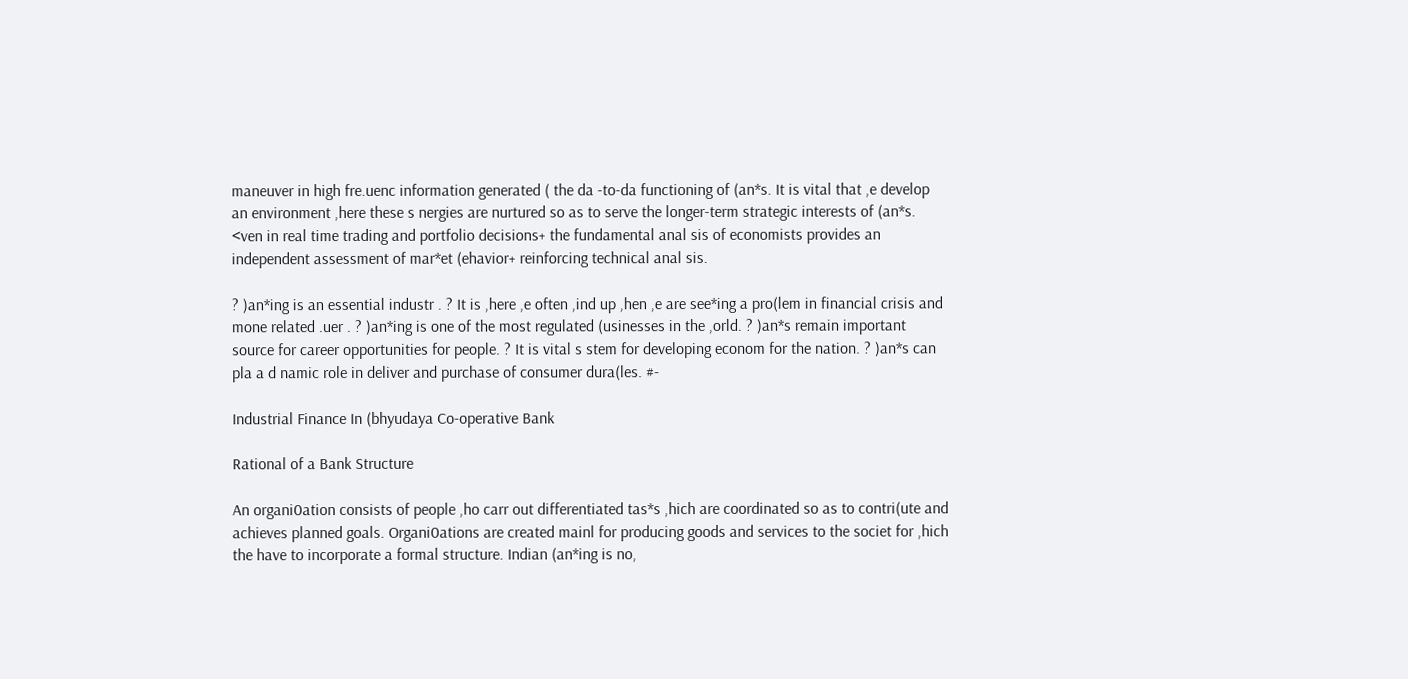maneuver in high fre.uenc information generated ( the da -to-da functioning of (an*s. It is vital that ,e develop an environment ,here these s nergies are nurtured so as to serve the longer-term strategic interests of (an*s. <ven in real time trading and portfolio decisions+ the fundamental anal sis of economists provides an independent assessment of mar*et (ehavior+ reinforcing technical anal sis.

? )an*ing is an essential industr . ? It is ,here ,e often ,ind up ,hen ,e are see*ing a pro(lem in financial crisis and mone related .uer . ? )an*ing is one of the most regulated (usinesses in the ,orld. ? )an*s remain important source for career opportunities for people. ? It is vital s stem for developing econom for the nation. ? )an*s can pla a d namic role in deliver and purchase of consumer dura(les. #-

Industrial Finance In (bhyudaya Co-operative Bank

Rational of a Bank Structure

An organi0ation consists of people ,ho carr out differentiated tas*s ,hich are coordinated so as to contri(ute and achieves planned goals. Organi0ations are created mainl for producing goods and services to the societ for ,hich the have to incorporate a formal structure. Indian (an*ing is no,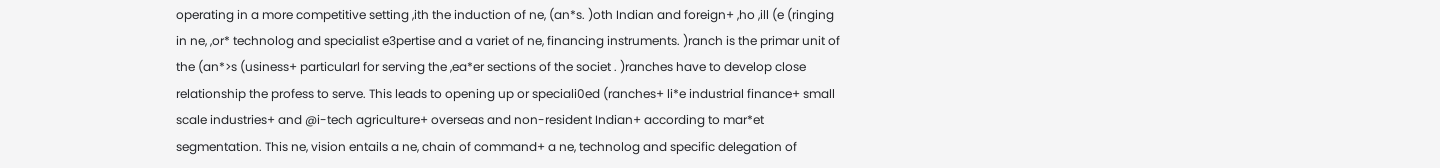operating in a more competitive setting ,ith the induction of ne, (an*s. )oth Indian and foreign+ ,ho ,ill (e (ringing in ne, ,or* technolog and specialist e3pertise and a variet of ne, financing instruments. )ranch is the primar unit of the (an*>s (usiness+ particularl for serving the ,ea*er sections of the societ . )ranches have to develop close relationship the profess to serve. This leads to opening up or speciali0ed (ranches+ li*e industrial finance+ small scale industries+ and @i-tech agriculture+ overseas and non-resident Indian+ according to mar*et segmentation. This ne, vision entails a ne, chain of command+ a ne, technolog and specific delegation of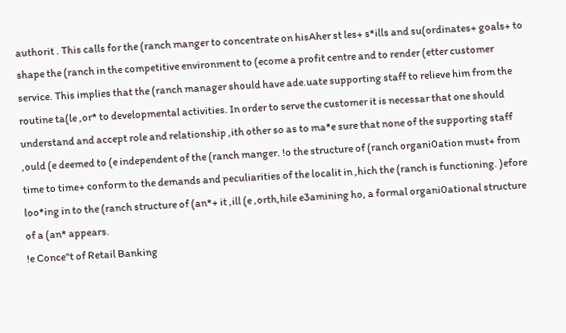authorit . This calls for the (ranch manger to concentrate on hisAher st les+ s*ills and su(ordinates+ goals+ to shape the (ranch in the competitive environment to (ecome a profit centre and to render (etter customer service. This implies that the (ranch manager should have ade.uate supporting staff to relieve him from the routine ta(le ,or* to developmental activities. In order to serve the customer it is necessar that one should understand and accept role and relationship ,ith other so as to ma*e sure that none of the supporting staff ,ould (e deemed to (e independent of the (ranch manger. !o the structure of (ranch organi0ation must+ from time to time+ conform to the demands and peculiarities of the localit in ,hich the (ranch is functioning. )efore loo*ing in to the (ranch structure of (an*+ it ,ill (e ,orth,hile e3amining ho, a formal organi0ational structure of a (an* appears.
!e Conce"t of Retail Banking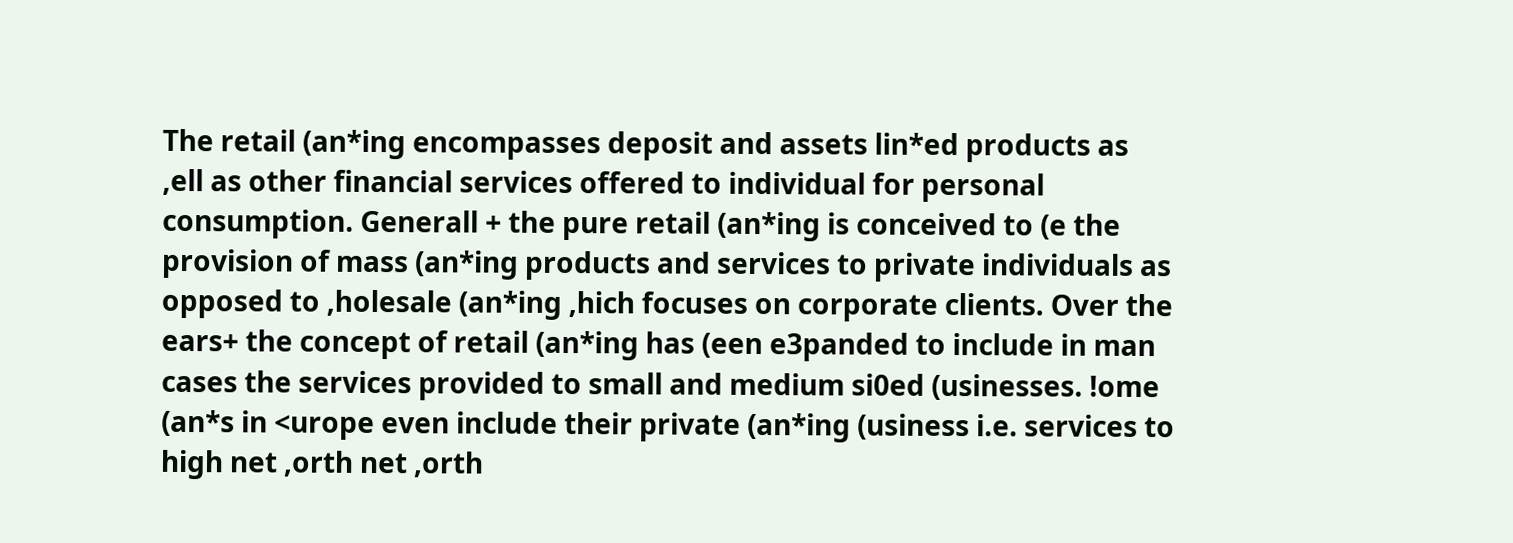The retail (an*ing encompasses deposit and assets lin*ed products as ,ell as other financial services offered to individual for personal consumption. Generall + the pure retail (an*ing is conceived to (e the provision of mass (an*ing products and services to private individuals as opposed to ,holesale (an*ing ,hich focuses on corporate clients. Over the ears+ the concept of retail (an*ing has (een e3panded to include in man cases the services provided to small and medium si0ed (usinesses. !ome (an*s in <urope even include their private (an*ing (usiness i.e. services to high net ,orth net ,orth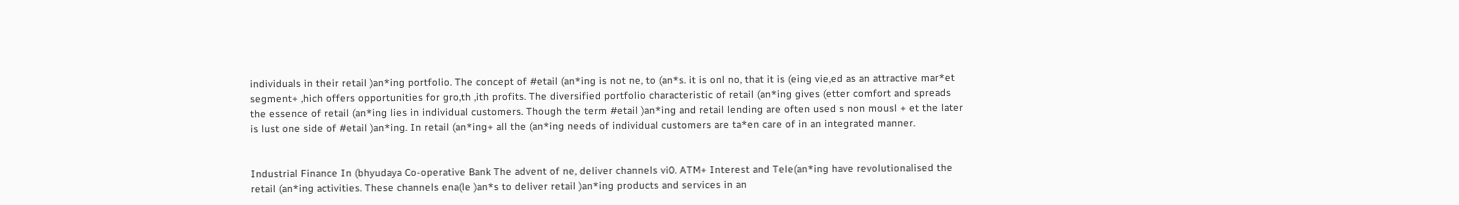individuals in their retail )an*ing portfolio. The concept of #etail (an*ing is not ne, to (an*s. it is onl no, that it is (eing vie,ed as an attractive mar*et segment+ ,hich offers opportunities for gro,th ,ith profits. The diversified portfolio characteristic of retail (an*ing gives (etter comfort and spreads the essence of retail (an*ing lies in individual customers. Though the term #etail )an*ing and retail lending are often used s non mousl + et the later is lust one side of #etail )an*ing. In retail (an*ing+ all the (an*ing needs of individual customers are ta*en care of in an integrated manner.


Industrial Finance In (bhyudaya Co-operative Bank The advent of ne, deliver channels vi0. ATM+ Interest and Tele(an*ing have revolutionalised the retail (an*ing activities. These channels ena(le )an*s to deliver retail )an*ing products and services in an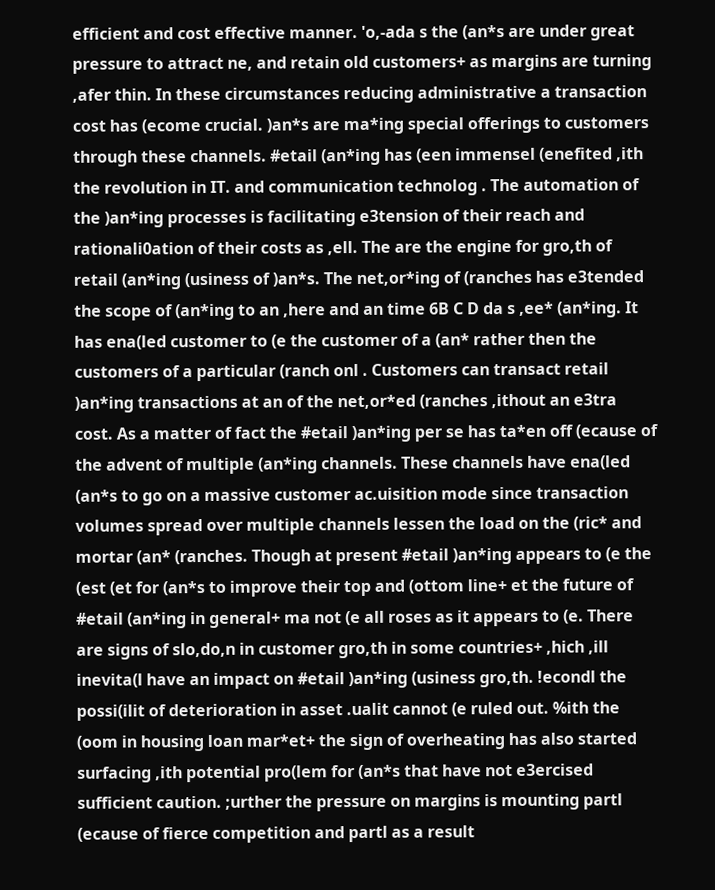efficient and cost effective manner. 'o,-ada s the (an*s are under great pressure to attract ne, and retain old customers+ as margins are turning ,afer thin. In these circumstances reducing administrative a transaction cost has (ecome crucial. )an*s are ma*ing special offerings to customers through these channels. #etail (an*ing has (een immensel (enefited ,ith the revolution in IT. and communication technolog . The automation of the )an*ing processes is facilitating e3tension of their reach and rationali0ation of their costs as ,ell. The are the engine for gro,th of retail (an*ing (usiness of )an*s. The net,or*ing of (ranches has e3tended the scope of (an*ing to an ,here and an time 6B C D da s ,ee* (an*ing. It has ena(led customer to (e the customer of a (an* rather then the customers of a particular (ranch onl . Customers can transact retail )an*ing transactions at an of the net,or*ed (ranches ,ithout an e3tra cost. As a matter of fact the #etail )an*ing per se has ta*en off (ecause of the advent of multiple (an*ing channels. These channels have ena(led (an*s to go on a massive customer ac.uisition mode since transaction volumes spread over multiple channels lessen the load on the (ric* and mortar (an* (ranches. Though at present #etail )an*ing appears to (e the (est (et for (an*s to improve their top and (ottom line+ et the future of #etail (an*ing in general+ ma not (e all roses as it appears to (e. There are signs of slo,do,n in customer gro,th in some countries+ ,hich ,ill inevita(l have an impact on #etail )an*ing (usiness gro,th. !econdl the possi(ilit of deterioration in asset .ualit cannot (e ruled out. %ith the (oom in housing loan mar*et+ the sign of overheating has also started surfacing ,ith potential pro(lem for (an*s that have not e3ercised sufficient caution. ;urther the pressure on margins is mounting partl (ecause of fierce competition and partl as a result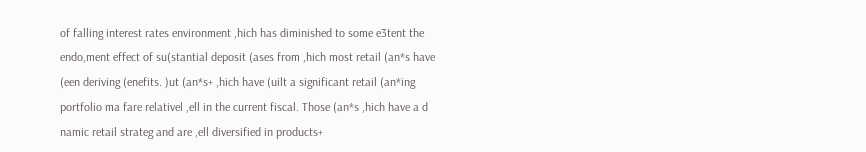of falling interest rates environment ,hich has diminished to some e3tent the endo,ment effect of su(stantial deposit (ases from ,hich most retail (an*s have (een deriving (enefits. )ut (an*s+ ,hich have (uilt a significant retail (an*ing portfolio ma fare relativel ,ell in the current fiscal. Those (an*s ,hich have a d namic retail strateg and are ,ell diversified in products+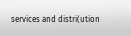services and distri(ution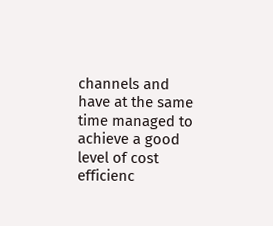channels and have at the same time managed to achieve a good level of cost efficienc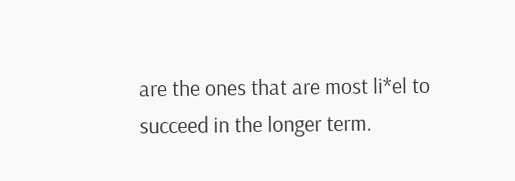are the ones that are most li*el to succeed in the longer term.